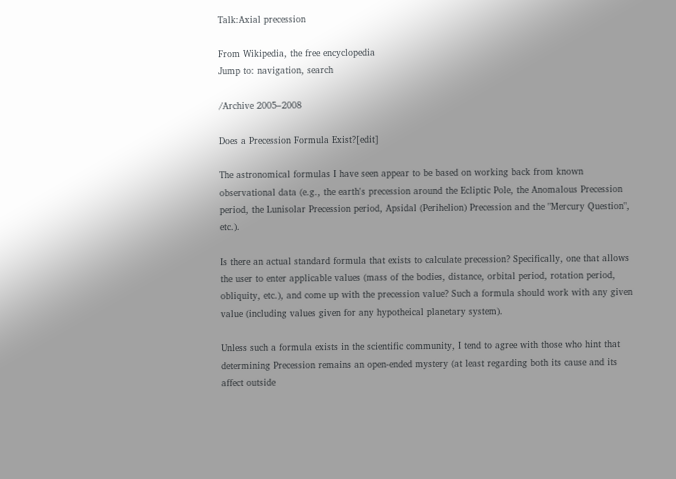Talk:Axial precession

From Wikipedia, the free encyclopedia
Jump to: navigation, search

/Archive 2005–2008

Does a Precession Formula Exist?[edit]

The astronomical formulas I have seen appear to be based on working back from known observational data (e.g., the earth's precession around the Ecliptic Pole, the Anomalous Precession period, the Lunisolar Precession period, Apsidal (Perihelion) Precession and the "Mercury Question", etc.).

Is there an actual standard formula that exists to calculate precession? Specifically, one that allows the user to enter applicable values (mass of the bodies, distance, orbital period, rotation period, obliquity, etc.), and come up with the precession value? Such a formula should work with any given value (including values given for any hypotheical planetary system).

Unless such a formula exists in the scientific community, I tend to agree with those who hint that determining Precession remains an open-ended mystery (at least regarding both its cause and its affect outside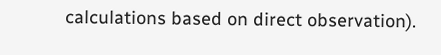calculations based on direct observation).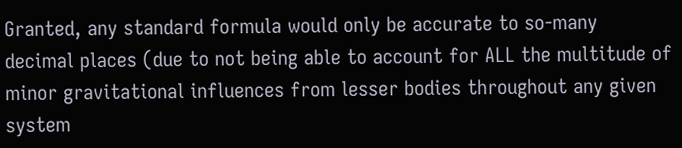Granted, any standard formula would only be accurate to so-many decimal places (due to not being able to account for ALL the multitude of minor gravitational influences from lesser bodies throughout any given system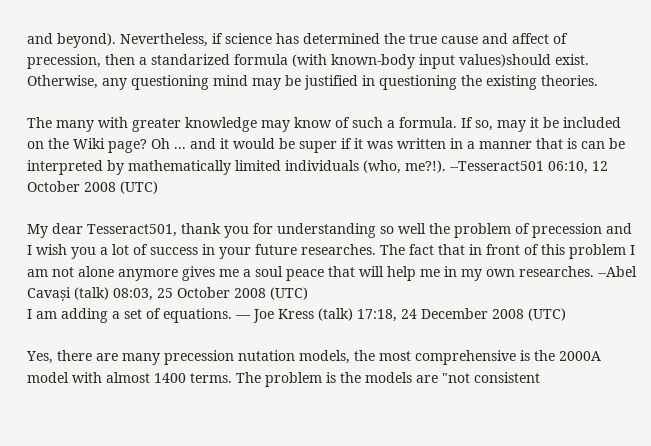and beyond). Nevertheless, if science has determined the true cause and affect of precession, then a standarized formula (with known-body input values)should exist. Otherwise, any questioning mind may be justified in questioning the existing theories.

The many with greater knowledge may know of such a formula. If so, may it be included on the Wiki page? Oh ... and it would be super if it was written in a manner that is can be interpreted by mathematically limited individuals (who, me?!). --Tesseract501 06:10, 12 October 2008 (UTC)

My dear Tesseract501, thank you for understanding so well the problem of precession and I wish you a lot of success in your future researches. The fact that in front of this problem I am not alone anymore gives me a soul peace that will help me in my own researches. --Abel Cavași (talk) 08:03, 25 October 2008 (UTC)
I am adding a set of equations. — Joe Kress (talk) 17:18, 24 December 2008 (UTC)

Yes, there are many precession nutation models, the most comprehensive is the 2000A model with almost 1400 terms. The problem is the models are "not consistent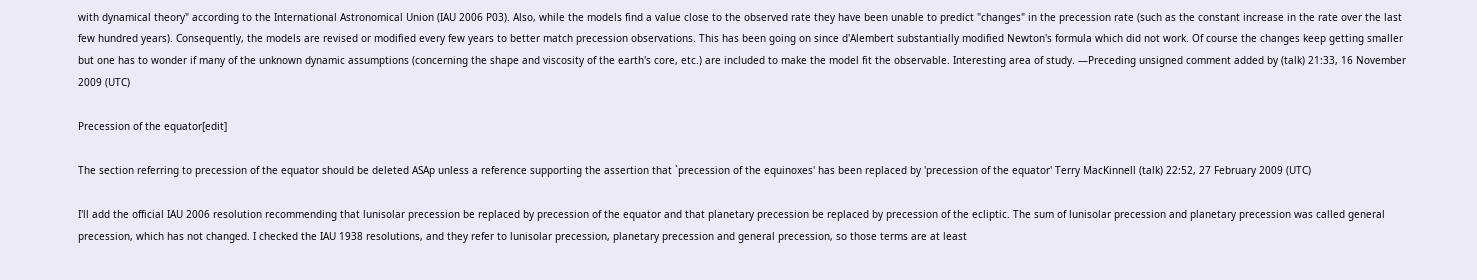with dynamical theory" according to the International Astronomical Union (IAU 2006 P03). Also, while the models find a value close to the observed rate they have been unable to predict "changes" in the precession rate (such as the constant increase in the rate over the last few hundred years). Consequently, the models are revised or modified every few years to better match precession observations. This has been going on since d'Alembert substantially modified Newton's formula which did not work. Of course the changes keep getting smaller but one has to wonder if many of the unknown dynamic assumptions (concerning the shape and viscosity of the earth's core, etc.) are included to make the model fit the observable. Interesting area of study. —Preceding unsigned comment added by (talk) 21:33, 16 November 2009 (UTC)

Precession of the equator[edit]

The section referring to precession of the equator should be deleted ASAp unless a reference supporting the assertion that `precession of the equinoxes' has been replaced by 'precession of the equator' Terry MacKinnell (talk) 22:52, 27 February 2009 (UTC)

I'll add the official IAU 2006 resolution recommending that lunisolar precession be replaced by precession of the equator and that planetary precession be replaced by precession of the ecliptic. The sum of lunisolar precession and planetary precession was called general precession, which has not changed. I checked the IAU 1938 resolutions, and they refer to lunisolar precession, planetary precession and general precession, so those terms are at least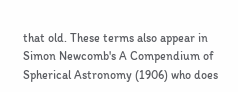that old. These terms also appear in Simon Newcomb's A Compendium of Spherical Astronomy (1906) who does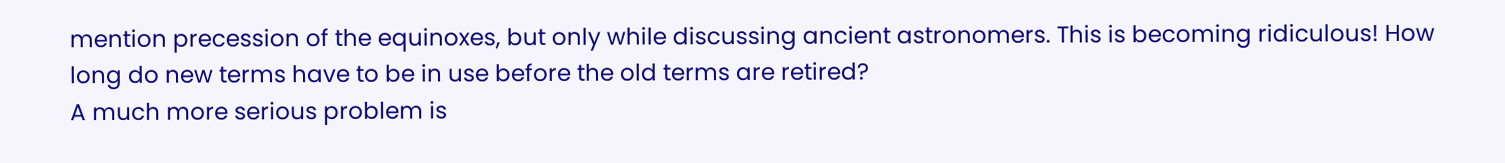mention precession of the equinoxes, but only while discussing ancient astronomers. This is becoming ridiculous! How long do new terms have to be in use before the old terms are retired?
A much more serious problem is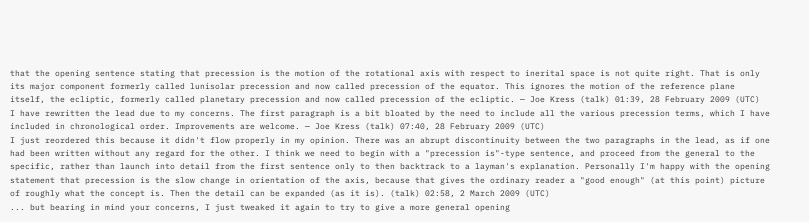that the opening sentence stating that precession is the motion of the rotational axis with respect to inerital space is not quite right. That is only its major component formerly called lunisolar precession and now called precession of the equator. This ignores the motion of the reference plane itself, the ecliptic, formerly called planetary precession and now called precession of the ecliptic. — Joe Kress (talk) 01:39, 28 February 2009 (UTC)
I have rewritten the lead due to my concerns. The first paragraph is a bit bloated by the need to include all the various precession terms, which I have included in chronological order. Improvements are welcome. — Joe Kress (talk) 07:40, 28 February 2009 (UTC)
I just reordered this because it didn't flow properly in my opinion. There was an abrupt discontinuity between the two paragraphs in the lead, as if one had been written without any regard for the other. I think we need to begin with a "precession is"-type sentence, and proceed from the general to the specific, rather than launch into detail from the first sentence only to then backtrack to a layman's explanation. Personally I'm happy with the opening statement that precession is the slow change in orientation of the axis, because that gives the ordinary reader a "good enough" (at this point) picture of roughly what the concept is. Then the detail can be expanded (as it is). (talk) 02:58, 2 March 2009 (UTC)
... but bearing in mind your concerns, I just tweaked it again to try to give a more general opening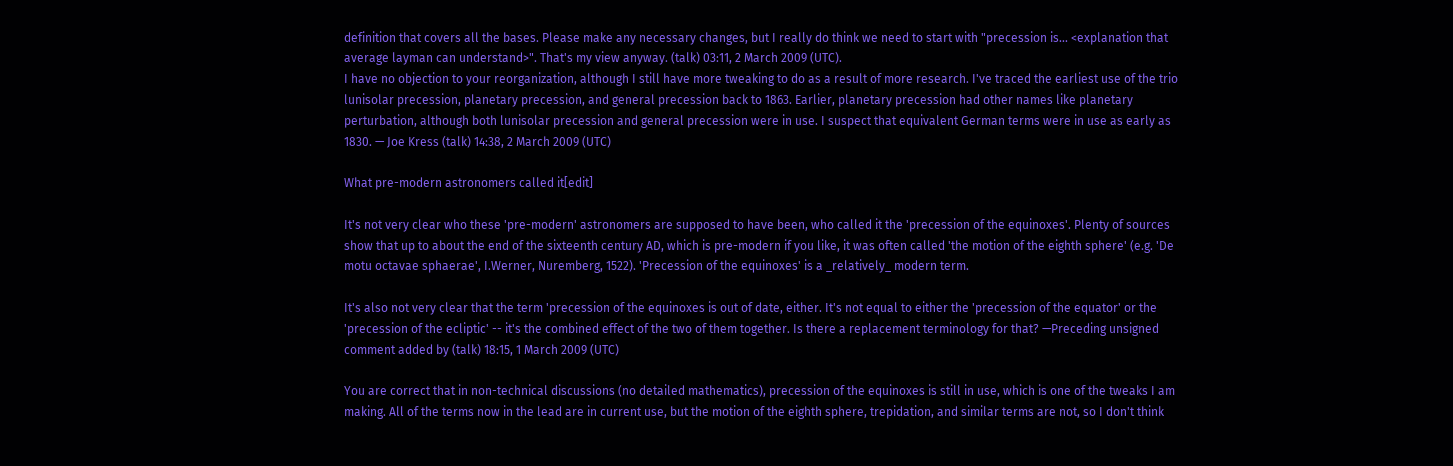definition that covers all the bases. Please make any necessary changes, but I really do think we need to start with "precession is... <explanation that average layman can understand>". That's my view anyway. (talk) 03:11, 2 March 2009 (UTC).
I have no objection to your reorganization, although I still have more tweaking to do as a result of more research. I've traced the earliest use of the trio lunisolar precession, planetary precession, and general precession back to 1863. Earlier, planetary precession had other names like planetary perturbation, although both lunisolar precession and general precession were in use. I suspect that equivalent German terms were in use as early as 1830. — Joe Kress (talk) 14:38, 2 March 2009 (UTC)

What pre-modern astronomers called it[edit]

It's not very clear who these 'pre-modern' astronomers are supposed to have been, who called it the 'precession of the equinoxes'. Plenty of sources show that up to about the end of the sixteenth century AD, which is pre-modern if you like, it was often called 'the motion of the eighth sphere' (e.g. 'De motu octavae sphaerae', I.Werner, Nuremberg, 1522). 'Precession of the equinoxes' is a _relatively_ modern term.

It's also not very clear that the term 'precession of the equinoxes is out of date, either. It's not equal to either the 'precession of the equator' or the 'precession of the ecliptic' -- it's the combined effect of the two of them together. Is there a replacement terminology for that? —Preceding unsigned comment added by (talk) 18:15, 1 March 2009 (UTC)

You are correct that in non-technical discussions (no detailed mathematics), precession of the equinoxes is still in use, which is one of the tweaks I am making. All of the terms now in the lead are in current use, but the motion of the eighth sphere, trepidation, and similar terms are not, so I don't think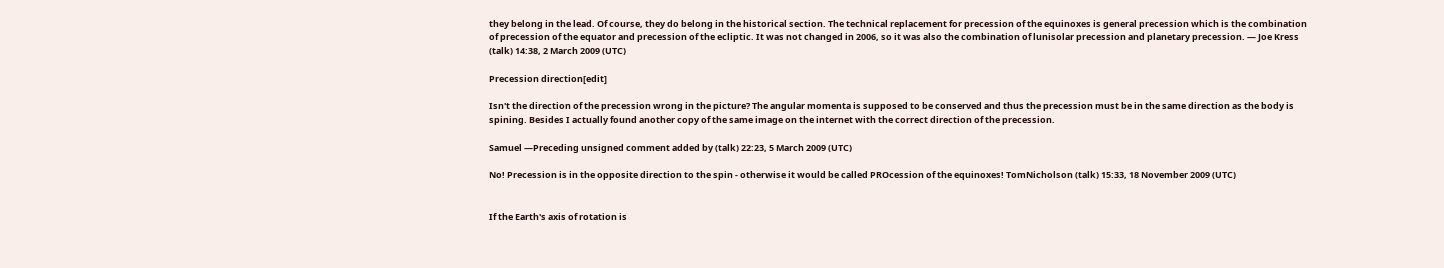they belong in the lead. Of course, they do belong in the historical section. The technical replacement for precession of the equinoxes is general precession which is the combination of precession of the equator and precession of the ecliptic. It was not changed in 2006, so it was also the combination of lunisolar precession and planetary precession. — Joe Kress (talk) 14:38, 2 March 2009 (UTC)

Precession direction[edit]

Isn't the direction of the precession wrong in the picture? The angular momenta is supposed to be conserved and thus the precession must be in the same direction as the body is spining. Besides I actually found another copy of the same image on the internet with the correct direction of the precession.

Samuel —Preceding unsigned comment added by (talk) 22:23, 5 March 2009 (UTC)

No! Precession is in the opposite direction to the spin - otherwise it would be called PROcession of the equinoxes! TomNicholson (talk) 15:33, 18 November 2009 (UTC)


If the Earth's axis of rotation is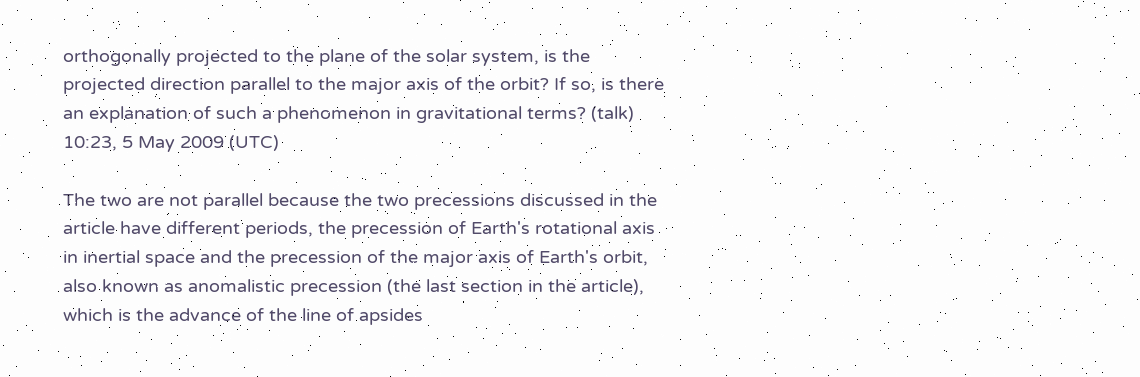orthogonally projected to the plane of the solar system, is the projected direction parallel to the major axis of the orbit? If so, is there an explanation of such a phenomenon in gravitational terms? (talk) 10:23, 5 May 2009 (UTC)

The two are not parallel because the two precessions discussed in the article have different periods, the precession of Earth's rotational axis in inertial space and the precession of the major axis of Earth's orbit, also known as anomalistic precession (the last section in the article), which is the advance of the line of apsides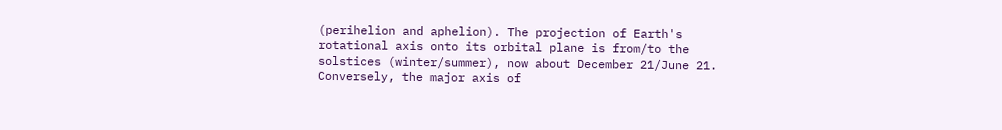(perihelion and aphelion). The projection of Earth's rotational axis onto its orbital plane is from/to the solstices (winter/summer), now about December 21/June 21. Conversely, the major axis of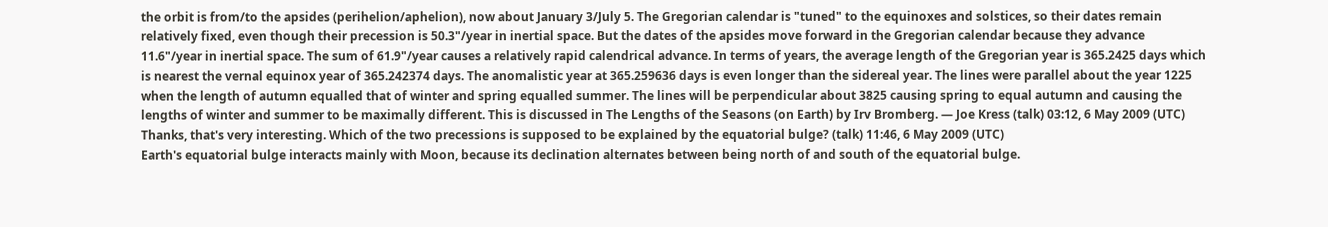the orbit is from/to the apsides (perihelion/aphelion), now about January 3/July 5. The Gregorian calendar is "tuned" to the equinoxes and solstices, so their dates remain relatively fixed, even though their precession is 50.3"/year in inertial space. But the dates of the apsides move forward in the Gregorian calendar because they advance 11.6"/year in inertial space. The sum of 61.9"/year causes a relatively rapid calendrical advance. In terms of years, the average length of the Gregorian year is 365.2425 days which is nearest the vernal equinox year of 365.242374 days. The anomalistic year at 365.259636 days is even longer than the sidereal year. The lines were parallel about the year 1225 when the length of autumn equalled that of winter and spring equalled summer. The lines will be perpendicular about 3825 causing spring to equal autumn and causing the lengths of winter and summer to be maximally different. This is discussed in The Lengths of the Seasons (on Earth) by Irv Bromberg. — Joe Kress (talk) 03:12, 6 May 2009 (UTC)
Thanks, that's very interesting. Which of the two precessions is supposed to be explained by the equatorial bulge? (talk) 11:46, 6 May 2009 (UTC)
Earth's equatorial bulge interacts mainly with Moon, because its declination alternates between being north of and south of the equatorial bulge.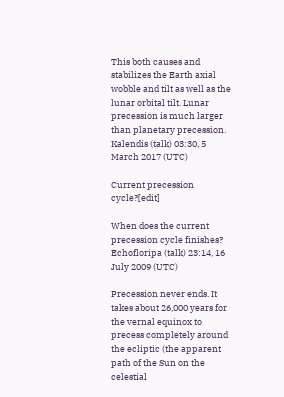This both causes and stabilizes the Earth axial wobble and tilt as well as the lunar orbital tilt. Lunar precession is much larger than planetary precession. Kalendis (talk) 03:30, 5 March 2017 (UTC)

Current precession cycle?[edit]

When does the current precession cycle finishes? Echofloripa (talk) 23:14, 16 July 2009 (UTC)

Precession never ends. It takes about 26,000 years for the vernal equinox to precess completely around the ecliptic (the apparent path of the Sun on the celestial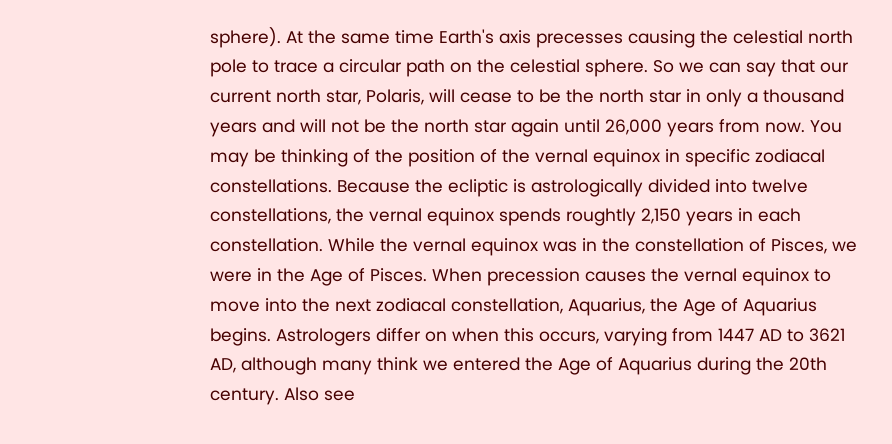sphere). At the same time Earth's axis precesses causing the celestial north pole to trace a circular path on the celestial sphere. So we can say that our current north star, Polaris, will cease to be the north star in only a thousand years and will not be the north star again until 26,000 years from now. You may be thinking of the position of the vernal equinox in specific zodiacal constellations. Because the ecliptic is astrologically divided into twelve constellations, the vernal equinox spends roughtly 2,150 years in each constellation. While the vernal equinox was in the constellation of Pisces, we were in the Age of Pisces. When precession causes the vernal equinox to move into the next zodiacal constellation, Aquarius, the Age of Aquarius begins. Astrologers differ on when this occurs, varying from 1447 AD to 3621 AD, although many think we entered the Age of Aquarius during the 20th century. Also see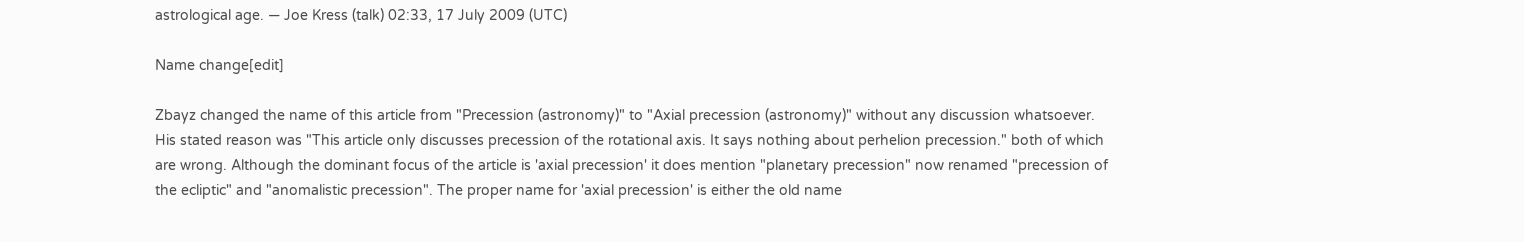astrological age. — Joe Kress (talk) 02:33, 17 July 2009 (UTC)

Name change[edit]

Zbayz changed the name of this article from "Precession (astronomy)" to "Axial precession (astronomy)" without any discussion whatsoever. His stated reason was "This article only discusses precession of the rotational axis. It says nothing about perhelion precession." both of which are wrong. Although the dominant focus of the article is 'axial precession' it does mention "planetary precession" now renamed "precession of the ecliptic" and "anomalistic precession". The proper name for 'axial precession' is either the old name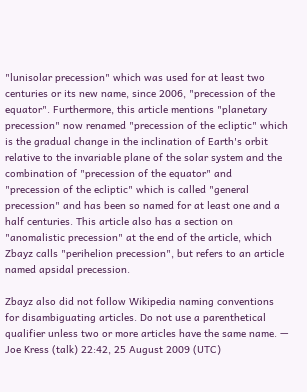"lunisolar precession" which was used for at least two centuries or its new name, since 2006, "precession of the equator". Furthermore, this article mentions "planetary precession" now renamed "precession of the ecliptic" which is the gradual change in the inclination of Earth's orbit relative to the invariable plane of the solar system and the combination of "precession of the equator" and "precession of the ecliptic" which is called "general precession" and has been so named for at least one and a half centuries. This article also has a section on "anomalistic precession" at the end of the article, which Zbayz calls "perihelion precession", but refers to an article named apsidal precession.

Zbayz also did not follow Wikipedia naming conventions for disambiguating articles. Do not use a parenthetical qualifier unless two or more articles have the same name. — Joe Kress (talk) 22:42, 25 August 2009 (UTC)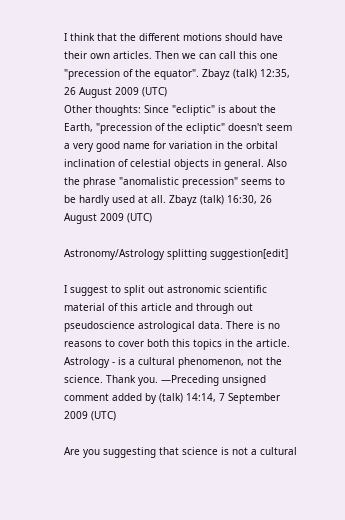I think that the different motions should have their own articles. Then we can call this one "precession of the equator". Zbayz (talk) 12:35, 26 August 2009 (UTC)
Other thoughts: Since "ecliptic" is about the Earth, "precession of the ecliptic" doesn't seem a very good name for variation in the orbital inclination of celestial objects in general. Also the phrase "anomalistic precession" seems to be hardly used at all. Zbayz (talk) 16:30, 26 August 2009 (UTC)

Astronomy/Astrology splitting suggestion[edit]

I suggest to split out astronomic scientific material of this article and through out pseudoscience astrological data. There is no reasons to cover both this topics in the article. Astrology - is a cultural phenomenon, not the science. Thank you. —Preceding unsigned comment added by (talk) 14:14, 7 September 2009 (UTC)

Are you suggesting that science is not a cultural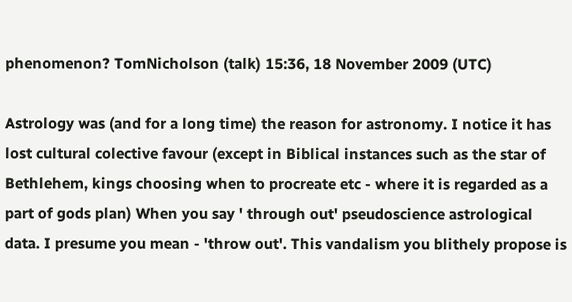phenomenon? TomNicholson (talk) 15:36, 18 November 2009 (UTC)

Astrology was (and for a long time) the reason for astronomy. I notice it has lost cultural colective favour (except in Biblical instances such as the star of Bethlehem, kings choosing when to procreate etc - where it is regarded as a part of gods plan) When you say ' through out' pseudoscience astrological data. I presume you mean - 'throw out'. This vandalism you blithely propose is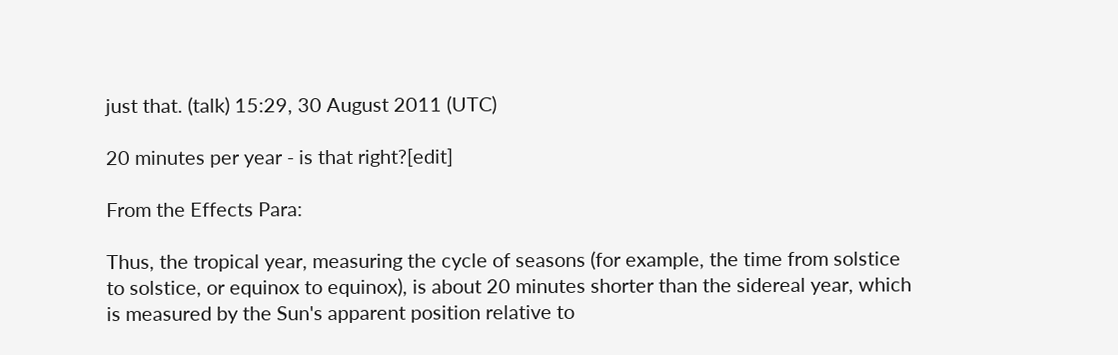just that. (talk) 15:29, 30 August 2011 (UTC)

20 minutes per year - is that right?[edit]

From the Effects Para:

Thus, the tropical year, measuring the cycle of seasons (for example, the time from solstice to solstice, or equinox to equinox), is about 20 minutes shorter than the sidereal year, which is measured by the Sun's apparent position relative to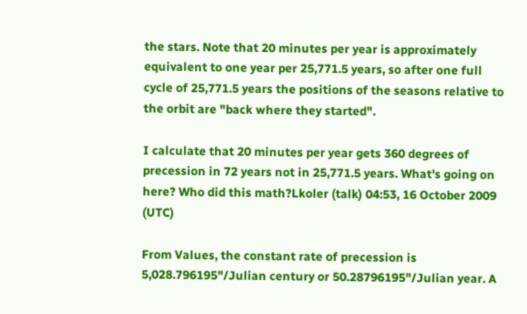the stars. Note that 20 minutes per year is approximately equivalent to one year per 25,771.5 years, so after one full cycle of 25,771.5 years the positions of the seasons relative to the orbit are "back where they started".

I calculate that 20 minutes per year gets 360 degrees of precession in 72 years not in 25,771.5 years. What's going on here? Who did this math?Lkoler (talk) 04:53, 16 October 2009 (UTC)

From Values, the constant rate of precession is 5,028.796195"/Julian century or 50.28796195"/Julian year. A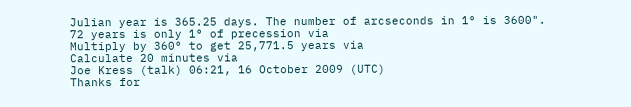Julian year is 365.25 days. The number of arcseconds in 1° is 3600".
72 years is only 1° of precession via
Multiply by 360° to get 25,771.5 years via
Calculate 20 minutes via
Joe Kress (talk) 06:21, 16 October 2009 (UTC)
Thanks for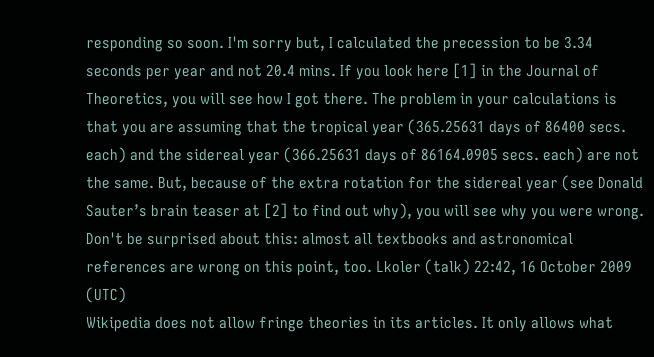responding so soon. I'm sorry but, I calculated the precession to be 3.34 seconds per year and not 20.4 mins. If you look here [1] in the Journal of Theoretics, you will see how I got there. The problem in your calculations is that you are assuming that the tropical year (365.25631 days of 86400 secs. each) and the sidereal year (366.25631 days of 86164.0905 secs. each) are not the same. But, because of the extra rotation for the sidereal year (see Donald Sauter’s brain teaser at [2] to find out why), you will see why you were wrong. Don't be surprised about this: almost all textbooks and astronomical references are wrong on this point, too. Lkoler (talk) 22:42, 16 October 2009 (UTC)
Wikipedia does not allow fringe theories in its articles. It only allows what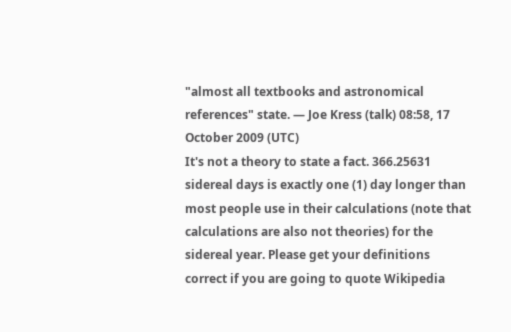"almost all textbooks and astronomical references" state. — Joe Kress (talk) 08:58, 17 October 2009 (UTC)
It's not a theory to state a fact. 366.25631 sidereal days is exactly one (1) day longer than most people use in their calculations (note that calculations are also not theories) for the sidereal year. Please get your definitions correct if you are going to quote Wikipedia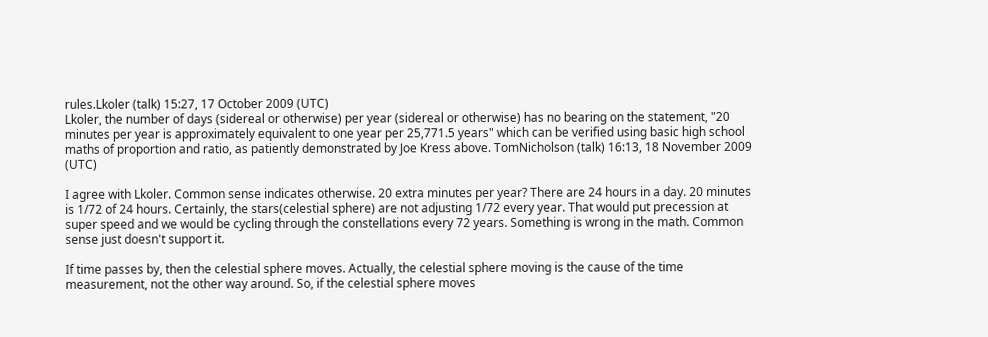rules.Lkoler (talk) 15:27, 17 October 2009 (UTC)
Lkoler, the number of days (sidereal or otherwise) per year (sidereal or otherwise) has no bearing on the statement, "20 minutes per year is approximately equivalent to one year per 25,771.5 years" which can be verified using basic high school maths of proportion and ratio, as patiently demonstrated by Joe Kress above. TomNicholson (talk) 16:13, 18 November 2009 (UTC)

I agree with Lkoler. Common sense indicates otherwise. 20 extra minutes per year? There are 24 hours in a day. 20 minutes is 1/72 of 24 hours. Certainly, the stars(celestial sphere) are not adjusting 1/72 every year. That would put precession at super speed and we would be cycling through the constellations every 72 years. Something is wrong in the math. Common sense just doesn't support it.

If time passes by, then the celestial sphere moves. Actually, the celestial sphere moving is the cause of the time measurement, not the other way around. So, if the celestial sphere moves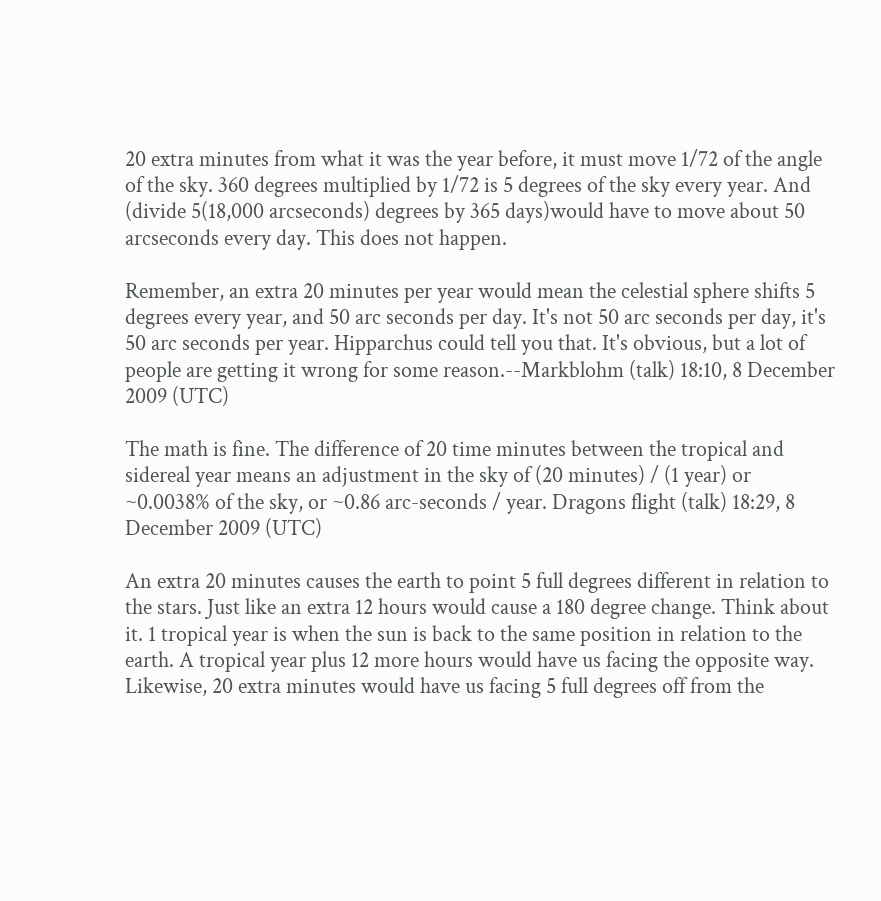20 extra minutes from what it was the year before, it must move 1/72 of the angle of the sky. 360 degrees multiplied by 1/72 is 5 degrees of the sky every year. And (divide 5(18,000 arcseconds) degrees by 365 days)would have to move about 50 arcseconds every day. This does not happen.

Remember, an extra 20 minutes per year would mean the celestial sphere shifts 5 degrees every year, and 50 arc seconds per day. It's not 50 arc seconds per day, it's 50 arc seconds per year. Hipparchus could tell you that. It's obvious, but a lot of people are getting it wrong for some reason.--Markblohm (talk) 18:10, 8 December 2009 (UTC)

The math is fine. The difference of 20 time minutes between the tropical and sidereal year means an adjustment in the sky of (20 minutes) / (1 year) or ~0.0038% of the sky, or ~0.86 arc-seconds / year. Dragons flight (talk) 18:29, 8 December 2009 (UTC)

An extra 20 minutes causes the earth to point 5 full degrees different in relation to the stars. Just like an extra 12 hours would cause a 180 degree change. Think about it. 1 tropical year is when the sun is back to the same position in relation to the earth. A tropical year plus 12 more hours would have us facing the opposite way. Likewise, 20 extra minutes would have us facing 5 full degrees off from the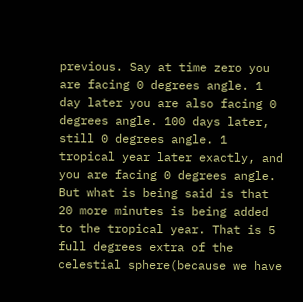previous. Say at time zero you are facing 0 degrees angle. 1 day later you are also facing 0 degrees angle. 100 days later, still 0 degrees angle. 1 tropical year later exactly, and you are facing 0 degrees angle. But what is being said is that 20 more minutes is being added to the tropical year. That is 5 full degrees extra of the celestial sphere(because we have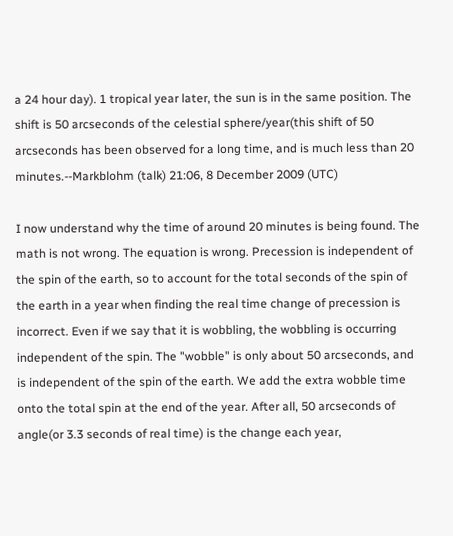a 24 hour day). 1 tropical year later, the sun is in the same position. The shift is 50 arcseconds of the celestial sphere/year(this shift of 50 arcseconds has been observed for a long time, and is much less than 20 minutes.--Markblohm (talk) 21:06, 8 December 2009 (UTC)

I now understand why the time of around 20 minutes is being found. The math is not wrong. The equation is wrong. Precession is independent of the spin of the earth, so to account for the total seconds of the spin of the earth in a year when finding the real time change of precession is incorrect. Even if we say that it is wobbling, the wobbling is occurring independent of the spin. The "wobble" is only about 50 arcseconds, and is independent of the spin of the earth. We add the extra wobble time onto the total spin at the end of the year. After all, 50 arcseconds of angle(or 3.3 seconds of real time) is the change each year,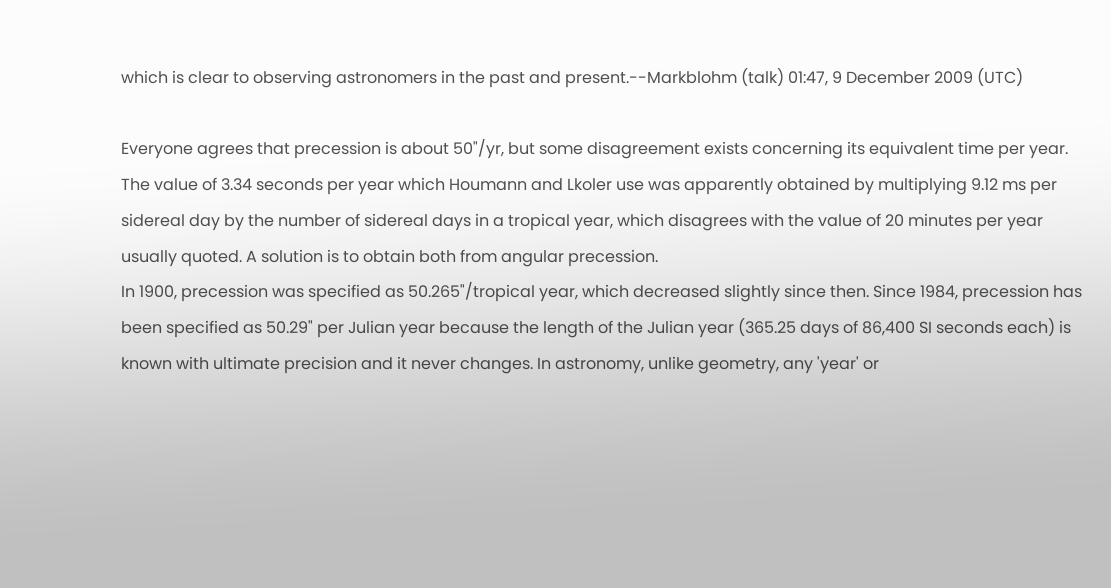which is clear to observing astronomers in the past and present.--Markblohm (talk) 01:47, 9 December 2009 (UTC)

Everyone agrees that precession is about 50"/yr, but some disagreement exists concerning its equivalent time per year. The value of 3.34 seconds per year which Houmann and Lkoler use was apparently obtained by multiplying 9.12 ms per sidereal day by the number of sidereal days in a tropical year, which disagrees with the value of 20 minutes per year usually quoted. A solution is to obtain both from angular precession.
In 1900, precession was specified as 50.265"/tropical year, which decreased slightly since then. Since 1984, precession has been specified as 50.29" per Julian year because the length of the Julian year (365.25 days of 86,400 SI seconds each) is known with ultimate precision and it never changes. In astronomy, unlike geometry, any 'year' or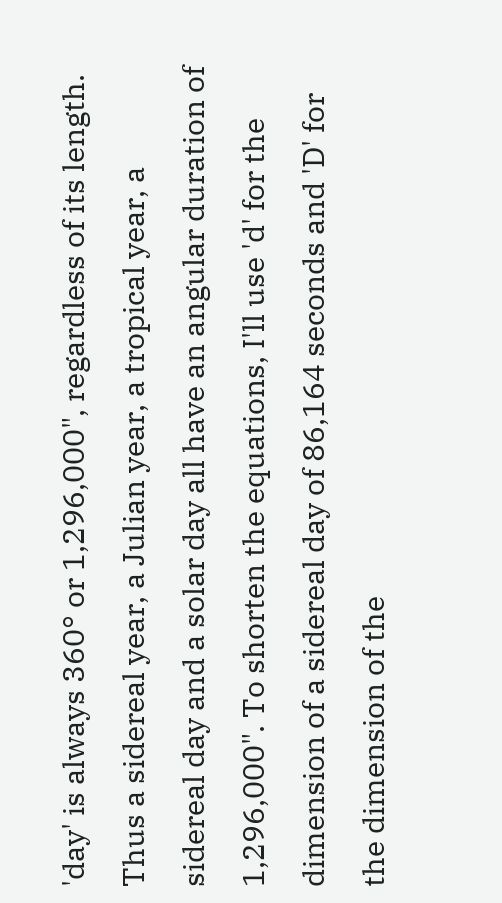'day' is always 360° or 1,296,000", regardless of its length. Thus a sidereal year, a Julian year, a tropical year, a sidereal day and a solar day all have an angular duration of 1,296,000". To shorten the equations, I'll use 'd' for the dimension of a sidereal day of 86,164 seconds and 'D' for the dimension of the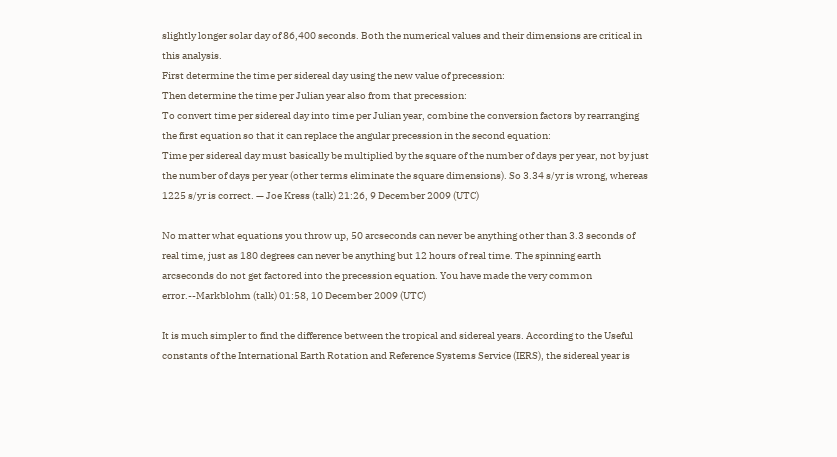slightly longer solar day of 86,400 seconds. Both the numerical values and their dimensions are critical in this analysis.
First determine the time per sidereal day using the new value of precession:
Then determine the time per Julian year also from that precession:
To convert time per sidereal day into time per Julian year, combine the conversion factors by rearranging the first equation so that it can replace the angular precession in the second equation:
Time per sidereal day must basically be multiplied by the square of the number of days per year, not by just the number of days per year (other terms eliminate the square dimensions). So 3.34 s/yr is wrong, whereas 1225 s/yr is correct. — Joe Kress (talk) 21:26, 9 December 2009 (UTC)

No matter what equations you throw up, 50 arcseconds can never be anything other than 3.3 seconds of real time, just as 180 degrees can never be anything but 12 hours of real time. The spinning earth arcseconds do not get factored into the precession equation. You have made the very common error.--Markblohm (talk) 01:58, 10 December 2009 (UTC)

It is much simpler to find the difference between the tropical and sidereal years. According to the Useful constants of the International Earth Rotation and Reference Systems Service (IERS), the sidereal year is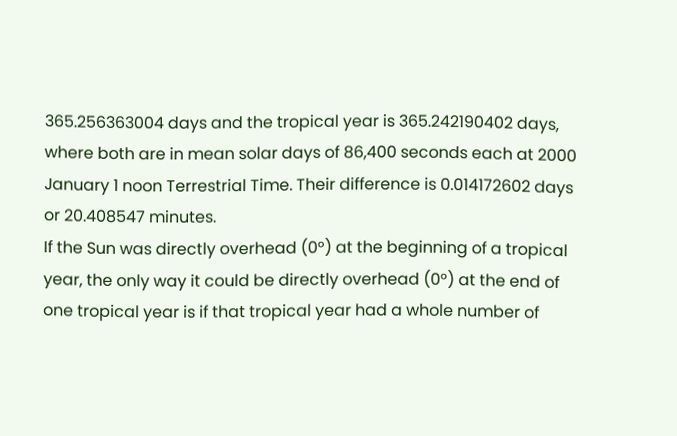365.256363004 days and the tropical year is 365.242190402 days, where both are in mean solar days of 86,400 seconds each at 2000 January 1 noon Terrestrial Time. Their difference is 0.014172602 days or 20.408547 minutes.
If the Sun was directly overhead (0°) at the beginning of a tropical year, the only way it could be directly overhead (0°) at the end of one tropical year is if that tropical year had a whole number of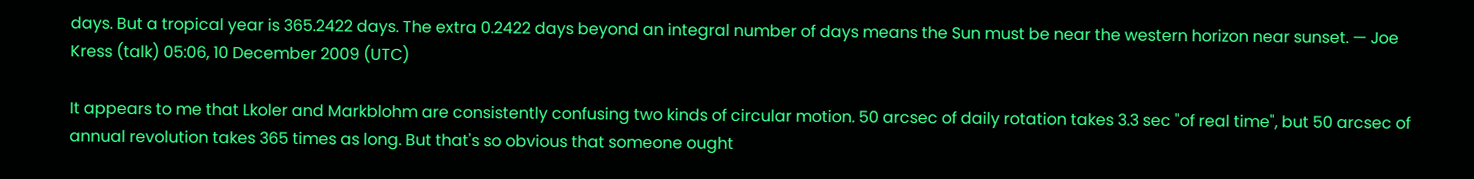days. But a tropical year is 365.2422 days. The extra 0.2422 days beyond an integral number of days means the Sun must be near the western horizon near sunset. — Joe Kress (talk) 05:06, 10 December 2009 (UTC)

It appears to me that Lkoler and Markblohm are consistently confusing two kinds of circular motion. 50 arcsec of daily rotation takes 3.3 sec "of real time", but 50 arcsec of annual revolution takes 365 times as long. But that's so obvious that someone ought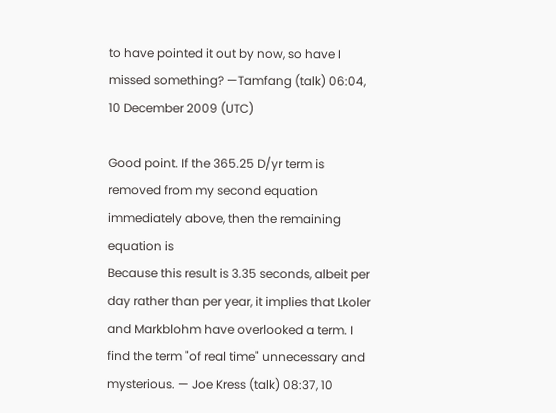to have pointed it out by now, so have I missed something? —Tamfang (talk) 06:04, 10 December 2009 (UTC)

Good point. If the 365.25 D/yr term is removed from my second equation immediately above, then the remaining equation is
Because this result is 3.35 seconds, albeit per day rather than per year, it implies that Lkoler and Markblohm have overlooked a term. I find the term "of real time" unnecessary and mysterious. — Joe Kress (talk) 08:37, 10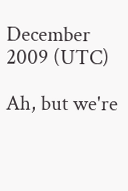December 2009 (UTC)

Ah, but we're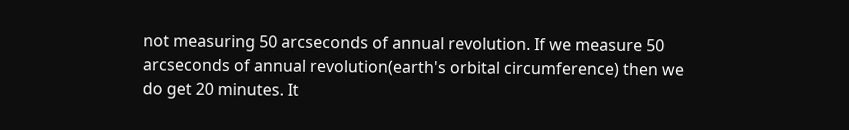not measuring 50 arcseconds of annual revolution. If we measure 50 arcseconds of annual revolution(earth's orbital circumference) then we do get 20 minutes. It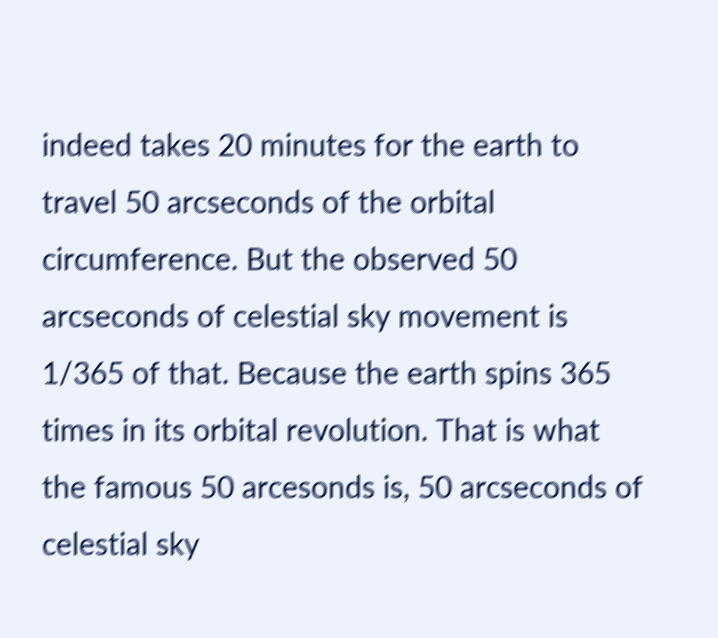indeed takes 20 minutes for the earth to travel 50 arcseconds of the orbital circumference. But the observed 50 arcseconds of celestial sky movement is 1/365 of that. Because the earth spins 365 times in its orbital revolution. That is what the famous 50 arcesonds is, 50 arcseconds of celestial sky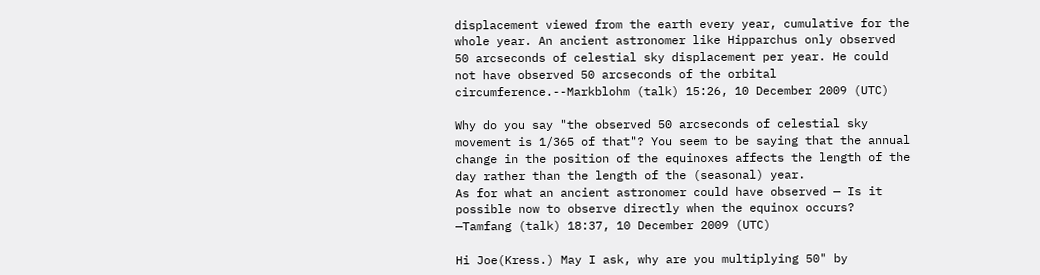displacement viewed from the earth every year, cumulative for the whole year. An ancient astronomer like Hipparchus only observed 50 arcseconds of celestial sky displacement per year. He could not have observed 50 arcseconds of the orbital circumference.--Markblohm (talk) 15:26, 10 December 2009 (UTC)

Why do you say "the observed 50 arcseconds of celestial sky movement is 1/365 of that"? You seem to be saying that the annual change in the position of the equinoxes affects the length of the day rather than the length of the (seasonal) year.
As for what an ancient astronomer could have observed — Is it possible now to observe directly when the equinox occurs? —Tamfang (talk) 18:37, 10 December 2009 (UTC)

Hi Joe(Kress.) May I ask, why are you multiplying 50" by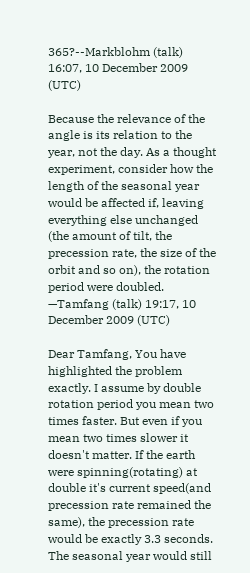365?--Markblohm (talk) 16:07, 10 December 2009 (UTC)

Because the relevance of the angle is its relation to the year, not the day. As a thought experiment, consider how the length of the seasonal year would be affected if, leaving everything else unchanged (the amount of tilt, the precession rate, the size of the orbit and so on), the rotation period were doubled. —Tamfang (talk) 19:17, 10 December 2009 (UTC)

Dear Tamfang, You have highlighted the problem exactly. I assume by double rotation period you mean two times faster. But even if you mean two times slower it doesn't matter. If the earth were spinning(rotating) at double it's current speed(and precession rate remained the same), the precession rate would be exactly 3.3 seconds. The seasonal year would still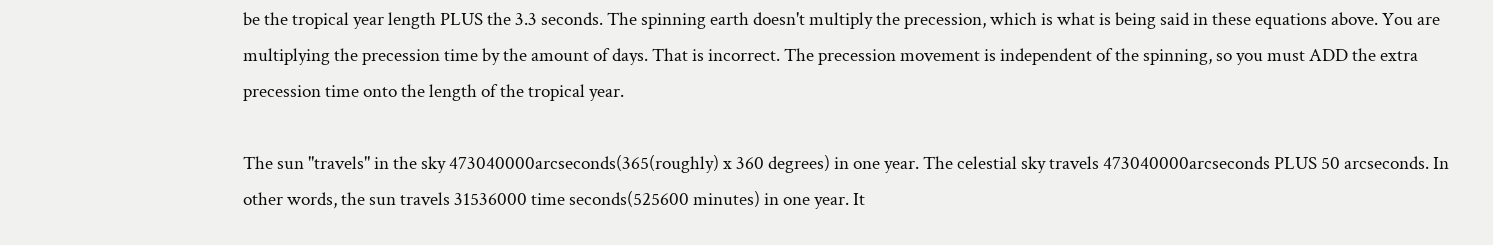be the tropical year length PLUS the 3.3 seconds. The spinning earth doesn't multiply the precession, which is what is being said in these equations above. You are multiplying the precession time by the amount of days. That is incorrect. The precession movement is independent of the spinning, so you must ADD the extra precession time onto the length of the tropical year.

The sun "travels" in the sky 473040000arcseconds(365(roughly) x 360 degrees) in one year. The celestial sky travels 473040000arcseconds PLUS 50 arcseconds. In other words, the sun travels 31536000 time seconds(525600 minutes) in one year. It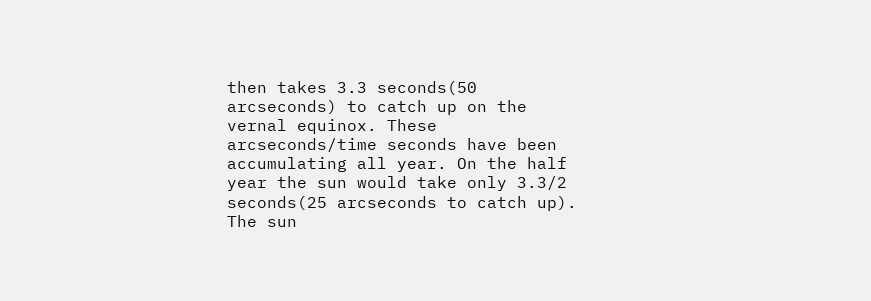then takes 3.3 seconds(50 arcseconds) to catch up on the vernal equinox. These arcseconds/time seconds have been accumulating all year. On the half year the sun would take only 3.3/2 seconds(25 arcseconds to catch up). The sun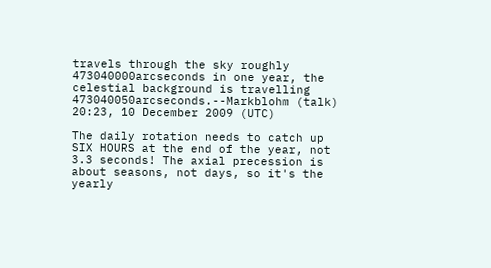travels through the sky roughly 473040000arcseconds in one year, the celestial background is travelling 473040050arcseconds.--Markblohm (talk) 20:23, 10 December 2009 (UTC)

The daily rotation needs to catch up SIX HOURS at the end of the year, not 3.3 seconds! The axial precession is about seasons, not days, so it's the yearly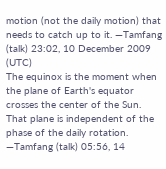motion (not the daily motion) that needs to catch up to it. —Tamfang (talk) 23:02, 10 December 2009 (UTC)
The equinox is the moment when the plane of Earth's equator crosses the center of the Sun. That plane is independent of the phase of the daily rotation. —Tamfang (talk) 05:56, 14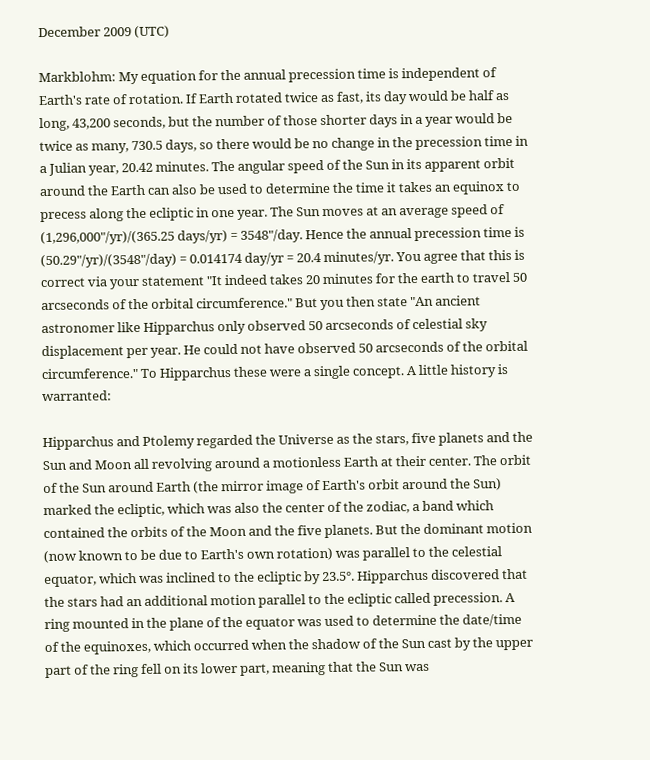December 2009 (UTC)

Markblohm: My equation for the annual precession time is independent of Earth's rate of rotation. If Earth rotated twice as fast, its day would be half as long, 43,200 seconds, but the number of those shorter days in a year would be twice as many, 730.5 days, so there would be no change in the precession time in a Julian year, 20.42 minutes. The angular speed of the Sun in its apparent orbit around the Earth can also be used to determine the time it takes an equinox to precess along the ecliptic in one year. The Sun moves at an average speed of (1,296,000"/yr)/(365.25 days/yr) = 3548"/day. Hence the annual precession time is (50.29"/yr)/(3548"/day) = 0.014174 day/yr = 20.4 minutes/yr. You agree that this is correct via your statement "It indeed takes 20 minutes for the earth to travel 50 arcseconds of the orbital circumference." But you then state "An ancient astronomer like Hipparchus only observed 50 arcseconds of celestial sky displacement per year. He could not have observed 50 arcseconds of the orbital circumference." To Hipparchus these were a single concept. A little history is warranted:

Hipparchus and Ptolemy regarded the Universe as the stars, five planets and the Sun and Moon all revolving around a motionless Earth at their center. The orbit of the Sun around Earth (the mirror image of Earth's orbit around the Sun) marked the ecliptic, which was also the center of the zodiac, a band which contained the orbits of the Moon and the five planets. But the dominant motion (now known to be due to Earth's own rotation) was parallel to the celestial equator, which was inclined to the ecliptic by 23.5°. Hipparchus discovered that the stars had an additional motion parallel to the ecliptic called precession. A ring mounted in the plane of the equator was used to determine the date/time of the equinoxes, which occurred when the shadow of the Sun cast by the upper part of the ring fell on its lower part, meaning that the Sun was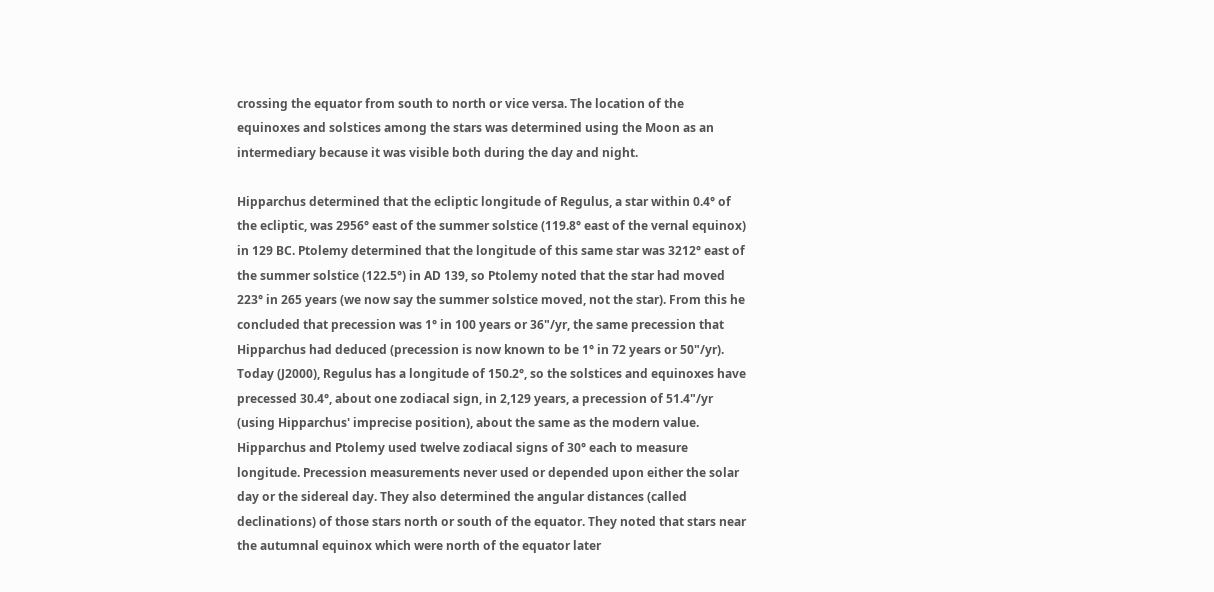crossing the equator from south to north or vice versa. The location of the equinoxes and solstices among the stars was determined using the Moon as an intermediary because it was visible both during the day and night.

Hipparchus determined that the ecliptic longitude of Regulus, a star within 0.4° of the ecliptic, was 2956° east of the summer solstice (119.8° east of the vernal equinox) in 129 BC. Ptolemy determined that the longitude of this same star was 3212° east of the summer solstice (122.5°) in AD 139, so Ptolemy noted that the star had moved 223° in 265 years (we now say the summer solstice moved, not the star). From this he concluded that precession was 1° in 100 years or 36"/yr, the same precession that Hipparchus had deduced (precession is now known to be 1° in 72 years or 50"/yr). Today (J2000), Regulus has a longitude of 150.2°, so the solstices and equinoxes have precessed 30.4°, about one zodiacal sign, in 2,129 years, a precession of 51.4"/yr (using Hipparchus' imprecise position), about the same as the modern value. Hipparchus and Ptolemy used twelve zodiacal signs of 30° each to measure longitude. Precession measurements never used or depended upon either the solar day or the sidereal day. They also determined the angular distances (called declinations) of those stars north or south of the equator. They noted that stars near the autumnal equinox which were north of the equator later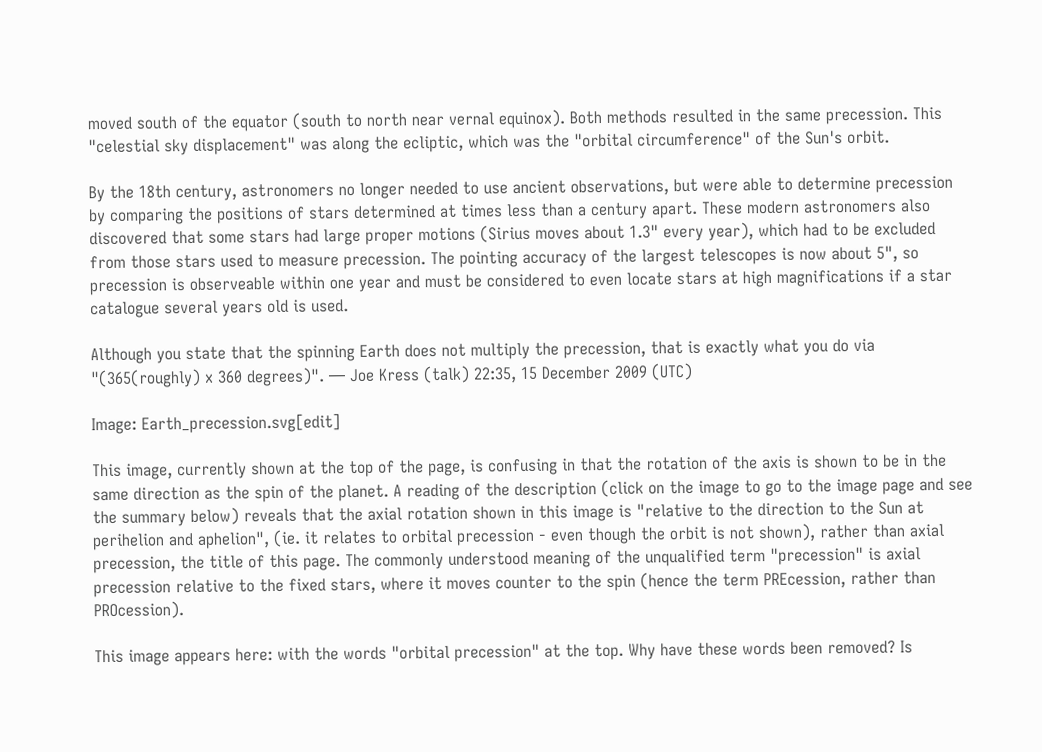moved south of the equator (south to north near vernal equinox). Both methods resulted in the same precession. This "celestial sky displacement" was along the ecliptic, which was the "orbital circumference" of the Sun's orbit.

By the 18th century, astronomers no longer needed to use ancient observations, but were able to determine precession by comparing the positions of stars determined at times less than a century apart. These modern astronomers also discovered that some stars had large proper motions (Sirius moves about 1.3" every year), which had to be excluded from those stars used to measure precession. The pointing accuracy of the largest telescopes is now about 5", so precession is observeable within one year and must be considered to even locate stars at high magnifications if a star catalogue several years old is used.

Although you state that the spinning Earth does not multiply the precession, that is exactly what you do via "(365(roughly) x 360 degrees)". — Joe Kress (talk) 22:35, 15 December 2009 (UTC)

Image: Earth_precession.svg[edit]

This image, currently shown at the top of the page, is confusing in that the rotation of the axis is shown to be in the same direction as the spin of the planet. A reading of the description (click on the image to go to the image page and see the summary below) reveals that the axial rotation shown in this image is "relative to the direction to the Sun at perihelion and aphelion", (ie. it relates to orbital precession - even though the orbit is not shown), rather than axial precession, the title of this page. The commonly understood meaning of the unqualified term "precession" is axial precession relative to the fixed stars, where it moves counter to the spin (hence the term PREcession, rather than PROcession).

This image appears here: with the words "orbital precession" at the top. Why have these words been removed? Is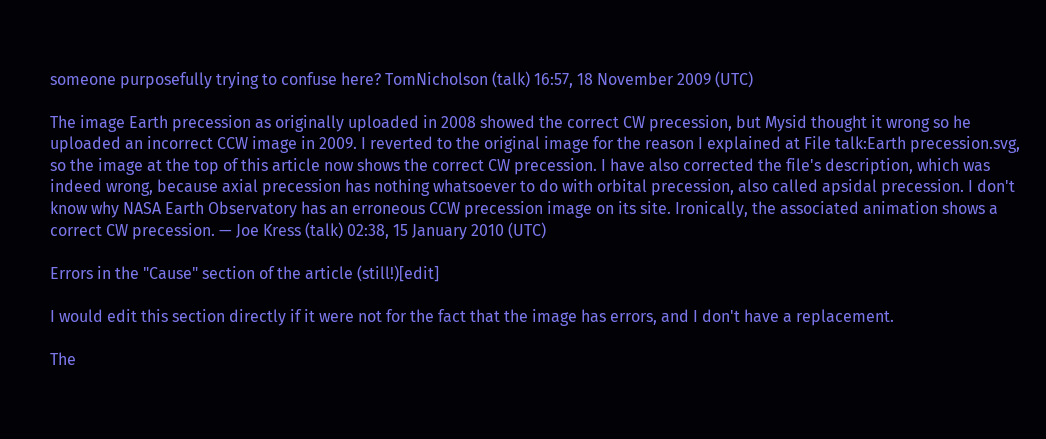someone purposefully trying to confuse here? TomNicholson (talk) 16:57, 18 November 2009 (UTC)

The image Earth precession as originally uploaded in 2008 showed the correct CW precession, but Mysid thought it wrong so he uploaded an incorrect CCW image in 2009. I reverted to the original image for the reason I explained at File talk:Earth precession.svg, so the image at the top of this article now shows the correct CW precession. I have also corrected the file's description, which was indeed wrong, because axial precession has nothing whatsoever to do with orbital precession, also called apsidal precession. I don't know why NASA Earth Observatory has an erroneous CCW precession image on its site. Ironically, the associated animation shows a correct CW precession. — Joe Kress (talk) 02:38, 15 January 2010 (UTC)

Errors in the "Cause" section of the article (still!)[edit]

I would edit this section directly if it were not for the fact that the image has errors, and I don't have a replacement.

The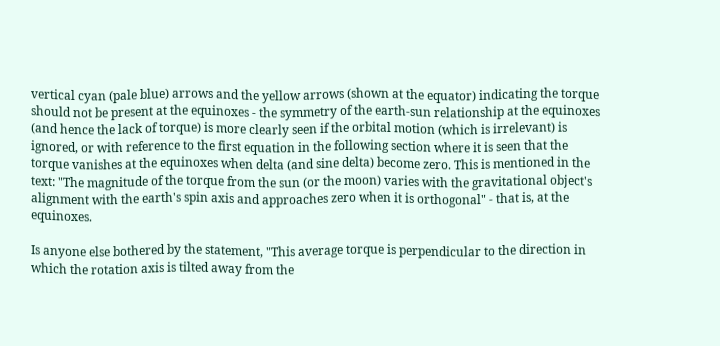vertical cyan (pale blue) arrows and the yellow arrows (shown at the equator) indicating the torque should not be present at the equinoxes - the symmetry of the earth-sun relationship at the equinoxes (and hence the lack of torque) is more clearly seen if the orbital motion (which is irrelevant) is ignored, or with reference to the first equation in the following section where it is seen that the torque vanishes at the equinoxes when delta (and sine delta) become zero. This is mentioned in the text: "The magnitude of the torque from the sun (or the moon) varies with the gravitational object's alignment with the earth's spin axis and approaches zero when it is orthogonal" - that is, at the equinoxes.

Is anyone else bothered by the statement, "This average torque is perpendicular to the direction in which the rotation axis is tilted away from the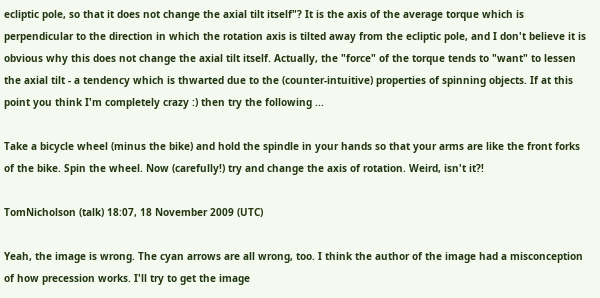ecliptic pole, so that it does not change the axial tilt itself"? It is the axis of the average torque which is perpendicular to the direction in which the rotation axis is tilted away from the ecliptic pole, and I don't believe it is obvious why this does not change the axial tilt itself. Actually, the "force" of the torque tends to "want" to lessen the axial tilt - a tendency which is thwarted due to the (counter-intuitive) properties of spinning objects. If at this point you think I'm completely crazy :) then try the following ...

Take a bicycle wheel (minus the bike) and hold the spindle in your hands so that your arms are like the front forks of the bike. Spin the wheel. Now (carefully!) try and change the axis of rotation. Weird, isn't it?!

TomNicholson (talk) 18:07, 18 November 2009 (UTC)

Yeah, the image is wrong. The cyan arrows are all wrong, too. I think the author of the image had a misconception of how precession works. I'll try to get the image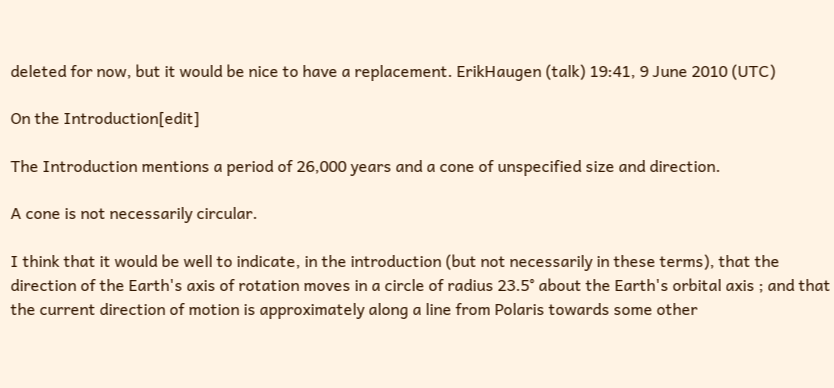deleted for now, but it would be nice to have a replacement. ErikHaugen (talk) 19:41, 9 June 2010 (UTC)

On the Introduction[edit]

The Introduction mentions a period of 26,000 years and a cone of unspecified size and direction.

A cone is not necessarily circular.

I think that it would be well to indicate, in the introduction (but not necessarily in these terms), that the direction of the Earth's axis of rotation moves in a circle of radius 23.5° about the Earth's orbital axis ; and that the current direction of motion is approximately along a line from Polaris towards some other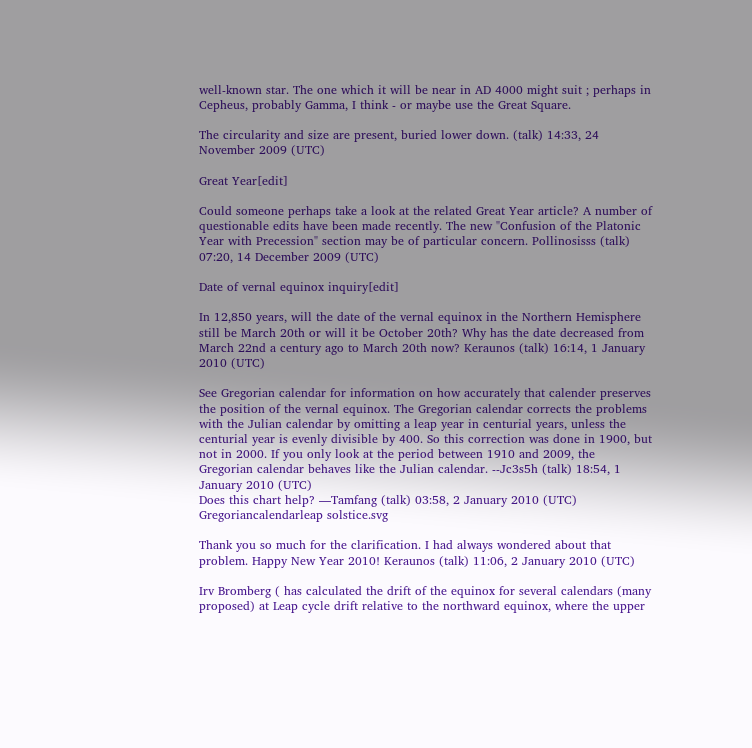well-known star. The one which it will be near in AD 4000 might suit ; perhaps in Cepheus, probably Gamma, I think - or maybe use the Great Square.

The circularity and size are present, buried lower down. (talk) 14:33, 24 November 2009 (UTC)

Great Year[edit]

Could someone perhaps take a look at the related Great Year article? A number of questionable edits have been made recently. The new "Confusion of the Platonic Year with Precession" section may be of particular concern. Pollinosisss (talk) 07:20, 14 December 2009 (UTC)

Date of vernal equinox inquiry[edit]

In 12,850 years, will the date of the vernal equinox in the Northern Hemisphere still be March 20th or will it be October 20th? Why has the date decreased from March 22nd a century ago to March 20th now? Keraunos (talk) 16:14, 1 January 2010 (UTC)

See Gregorian calendar for information on how accurately that calender preserves the position of the vernal equinox. The Gregorian calendar corrects the problems with the Julian calendar by omitting a leap year in centurial years, unless the centurial year is evenly divisible by 400. So this correction was done in 1900, but not in 2000. If you only look at the period between 1910 and 2009, the Gregorian calendar behaves like the Julian calendar. --Jc3s5h (talk) 18:54, 1 January 2010 (UTC)
Does this chart help? —Tamfang (talk) 03:58, 2 January 2010 (UTC)
Gregoriancalendarleap solstice.svg

Thank you so much for the clarification. I had always wondered about that problem. Happy New Year 2010! Keraunos (talk) 11:06, 2 January 2010 (UTC)

Irv Bromberg ( has calculated the drift of the equinox for several calendars (many proposed) at Leap cycle drift relative to the northward equinox, where the upper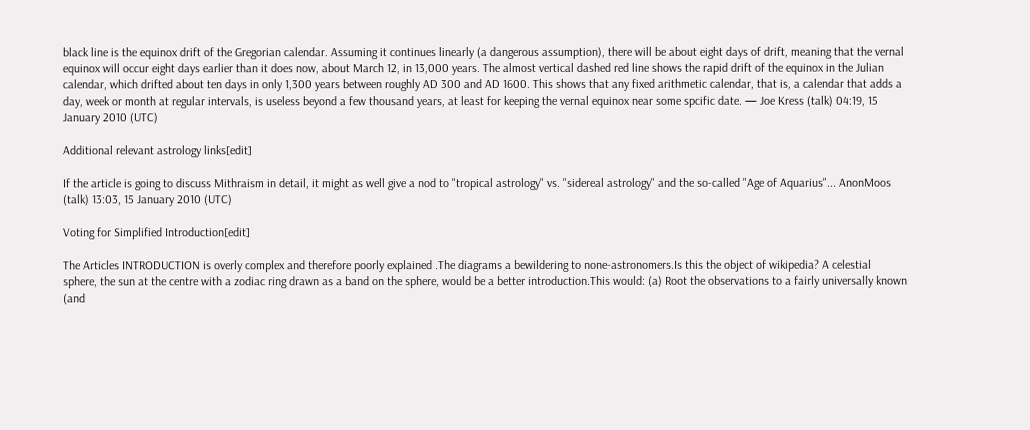black line is the equinox drift of the Gregorian calendar. Assuming it continues linearly (a dangerous assumption), there will be about eight days of drift, meaning that the vernal equinox will occur eight days earlier than it does now, about March 12, in 13,000 years. The almost vertical dashed red line shows the rapid drift of the equinox in the Julian calendar, which drifted about ten days in only 1,300 years between roughly AD 300 and AD 1600. This shows that any fixed arithmetic calendar, that is, a calendar that adds a day, week or month at regular intervals, is useless beyond a few thousand years, at least for keeping the vernal equinox near some spcific date. — Joe Kress (talk) 04:19, 15 January 2010 (UTC)

Additional relevant astrology links[edit]

If the article is going to discuss Mithraism in detail, it might as well give a nod to "tropical astrology" vs. "sidereal astrology" and the so-called "Age of Aquarius"... AnonMoos (talk) 13:03, 15 January 2010 (UTC)

Voting for Simplified Introduction[edit]

The Articles INTRODUCTION is overly complex and therefore poorly explained .The diagrams a bewildering to none-astronomers.Is this the object of wikipedia? A celestial sphere, the sun at the centre with a zodiac ring drawn as a band on the sphere, would be a better introduction.This would: (a) Root the observations to a fairly universally known (and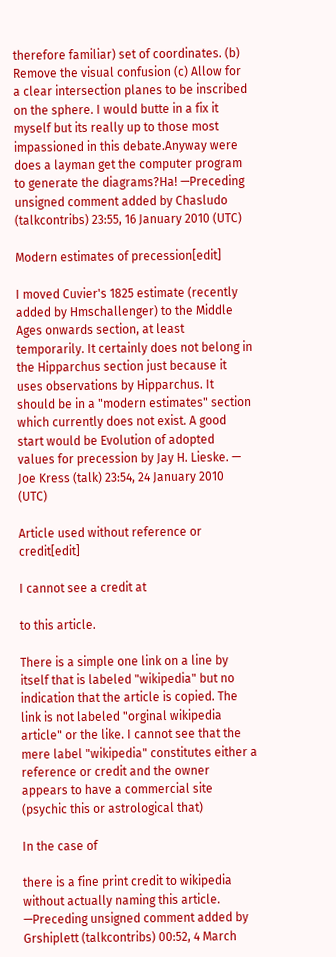therefore familiar) set of coordinates. (b) Remove the visual confusion (c) Allow for a clear intersection planes to be inscribed on the sphere. I would butte in a fix it myself but its really up to those most impassioned in this debate.Anyway were does a layman get the computer program to generate the diagrams?Ha! —Preceding unsigned comment added by Chasludo (talkcontribs) 23:55, 16 January 2010 (UTC)

Modern estimates of precession[edit]

I moved Cuvier's 1825 estimate (recently added by Hmschallenger) to the Middle Ages onwards section, at least temporarily. It certainly does not belong in the Hipparchus section just because it uses observations by Hipparchus. It should be in a "modern estimates" section which currently does not exist. A good start would be Evolution of adopted values for precession by Jay H. Lieske. — Joe Kress (talk) 23:54, 24 January 2010 (UTC)

Article used without reference or credit[edit]

I cannot see a credit at

to this article.

There is a simple one link on a line by itself that is labeled "wikipedia" but no indication that the article is copied. The link is not labeled "orginal wikipedia article" or the like. I cannot see that the mere label "wikipedia" constitutes either a reference or credit and the owner appears to have a commercial site (psychic this or astrological that)

In the case of

there is a fine print credit to wikipedia without actually naming this article. —Preceding unsigned comment added by Grshiplett (talkcontribs) 00:52, 4 March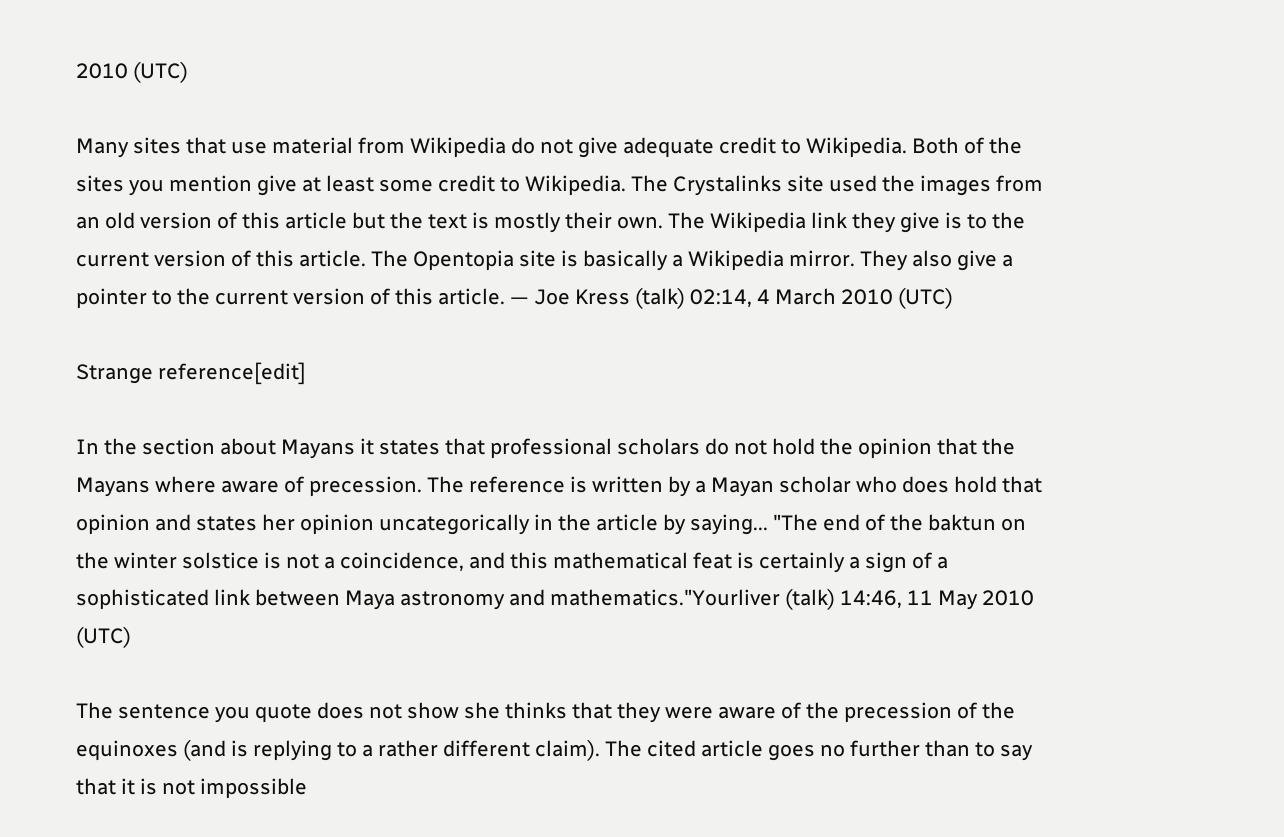2010 (UTC)

Many sites that use material from Wikipedia do not give adequate credit to Wikipedia. Both of the sites you mention give at least some credit to Wikipedia. The Crystalinks site used the images from an old version of this article but the text is mostly their own. The Wikipedia link they give is to the current version of this article. The Opentopia site is basically a Wikipedia mirror. They also give a pointer to the current version of this article. — Joe Kress (talk) 02:14, 4 March 2010 (UTC)

Strange reference[edit]

In the section about Mayans it states that professional scholars do not hold the opinion that the Mayans where aware of precession. The reference is written by a Mayan scholar who does hold that opinion and states her opinion uncategorically in the article by saying... "The end of the baktun on the winter solstice is not a coincidence, and this mathematical feat is certainly a sign of a sophisticated link between Maya astronomy and mathematics."Yourliver (talk) 14:46, 11 May 2010 (UTC)

The sentence you quote does not show she thinks that they were aware of the precession of the equinoxes (and is replying to a rather different claim). The cited article goes no further than to say that it is not impossible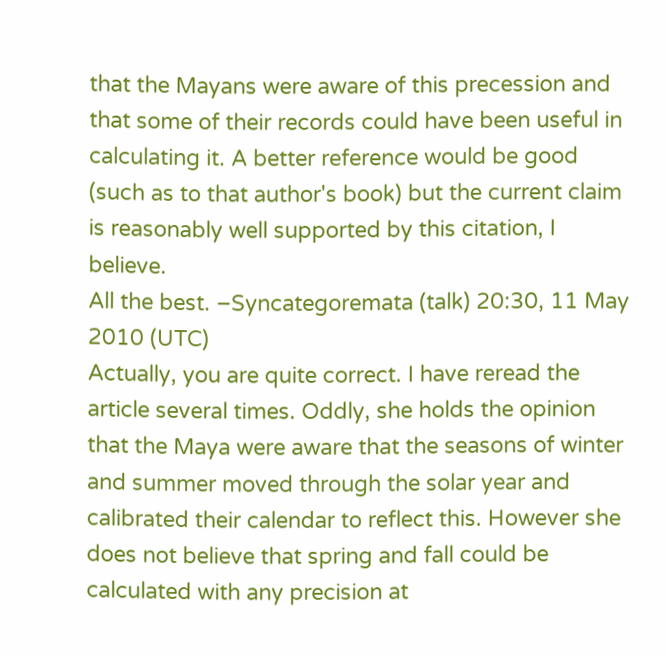that the Mayans were aware of this precession and that some of their records could have been useful in calculating it. A better reference would be good (such as to that author's book) but the current claim is reasonably well supported by this citation, I believe.
All the best. –Syncategoremata (talk) 20:30, 11 May 2010 (UTC)
Actually, you are quite correct. I have reread the article several times. Oddly, she holds the opinion that the Maya were aware that the seasons of winter and summer moved through the solar year and calibrated their calendar to reflect this. However she does not believe that spring and fall could be calculated with any precision at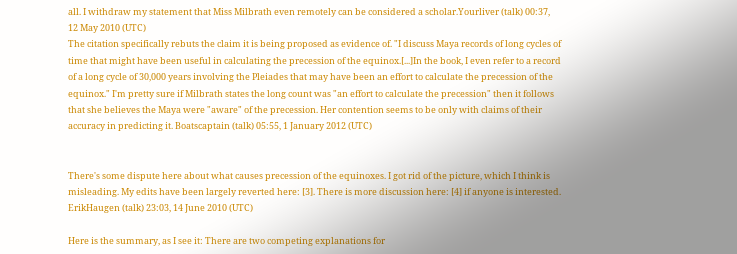all. I withdraw my statement that Miss Milbrath even remotely can be considered a scholar.Yourliver (talk) 00:37, 12 May 2010 (UTC)
The citation specifically rebuts the claim it is being proposed as evidence of. "I discuss Maya records of long cycles of time that might have been useful in calculating the precession of the equinox.[...]In the book, I even refer to a record of a long cycle of 30,000 years involving the Pleiades that may have been an effort to calculate the precession of the equinox." I'm pretty sure if Milbrath states the long count was "an effort to calculate the precession" then it follows that she believes the Maya were "aware" of the precession. Her contention seems to be only with claims of their accuracy in predicting it. Boatscaptain (talk) 05:55, 1 January 2012 (UTC)


There's some dispute here about what causes precession of the equinoxes. I got rid of the picture, which I think is misleading. My edits have been largely reverted here: [3]. There is more discussion here: [4] if anyone is interested. ErikHaugen (talk) 23:03, 14 June 2010 (UTC)

Here is the summary, as I see it: There are two competing explanations for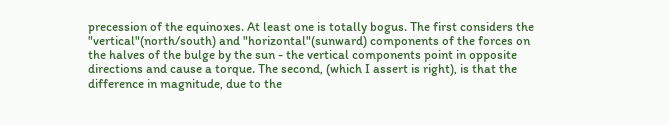precession of the equinoxes. At least one is totally bogus. The first considers the "vertical"(north/south) and "horizontal"(sunward) components of the forces on the halves of the bulge by the sun - the vertical components point in opposite directions and cause a torque. The second, (which I assert is right), is that the difference in magnitude, due to the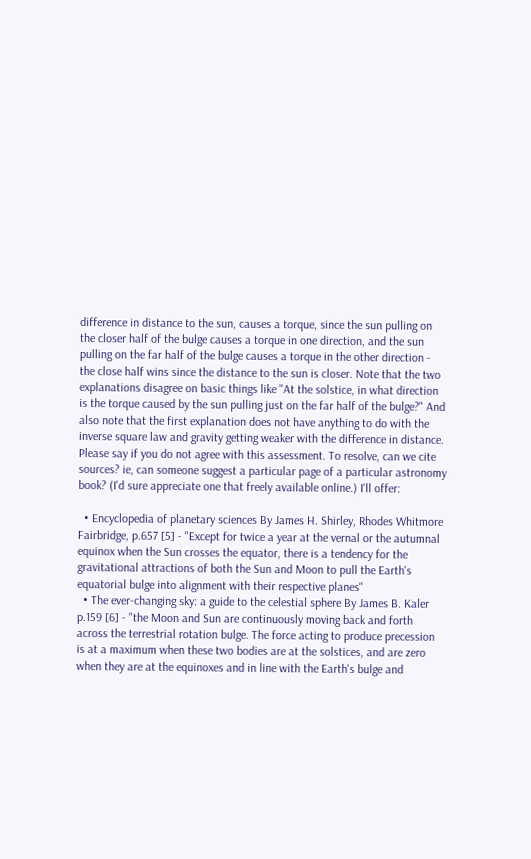difference in distance to the sun, causes a torque, since the sun pulling on the closer half of the bulge causes a torque in one direction, and the sun pulling on the far half of the bulge causes a torque in the other direction - the close half wins since the distance to the sun is closer. Note that the two explanations disagree on basic things like "At the solstice, in what direction is the torque caused by the sun pulling just on the far half of the bulge?" And also note that the first explanation does not have anything to do with the inverse square law and gravity getting weaker with the difference in distance. Please say if you do not agree with this assessment. To resolve, can we cite sources? ie, can someone suggest a particular page of a particular astronomy book? (I'd sure appreciate one that freely available online.) I'll offer:

  • Encyclopedia of planetary sciences By James H. Shirley, Rhodes Whitmore Fairbridge, p.657 [5] - "Except for twice a year at the vernal or the autumnal equinox when the Sun crosses the equator, there is a tendency for the gravitational attractions of both the Sun and Moon to pull the Earth's equatorial bulge into alignment with their respective planes"
  • The ever-changing sky: a guide to the celestial sphere By James B. Kaler p.159 [6] - "the Moon and Sun are continuously moving back and forth across the terrestrial rotation bulge. The force acting to produce precession is at a maximum when these two bodies are at the solstices, and are zero when they are at the equinoxes and in line with the Earth's bulge and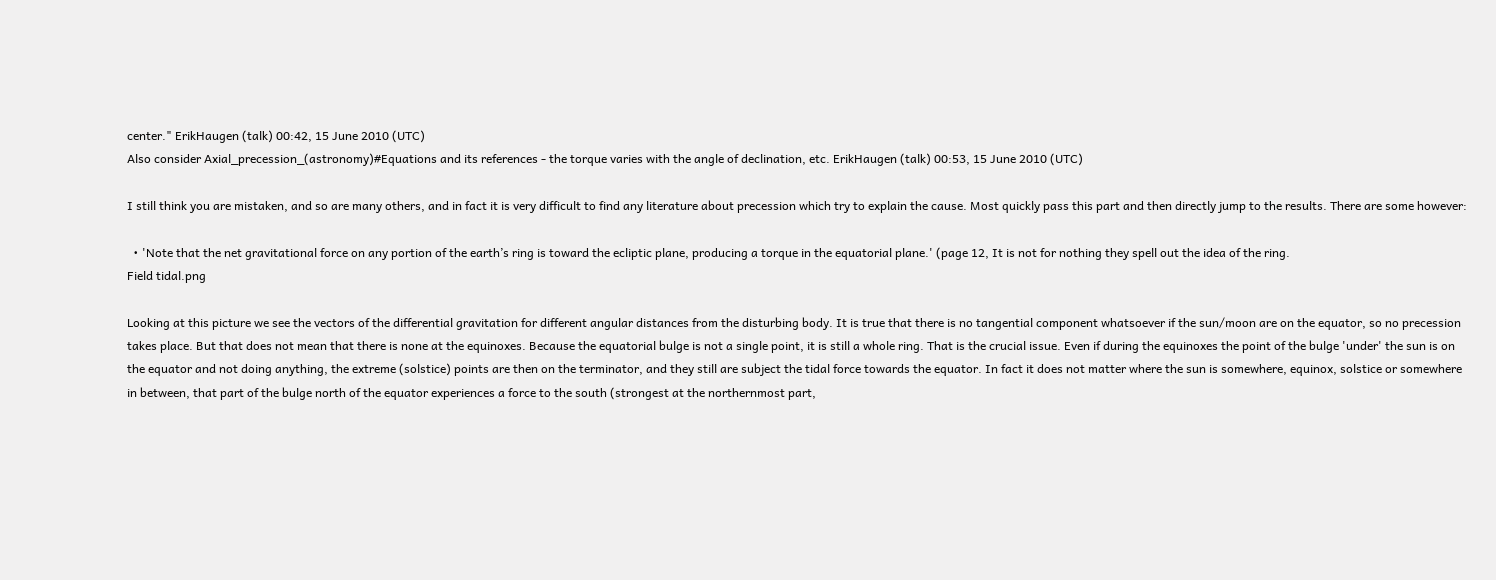center." ErikHaugen (talk) 00:42, 15 June 2010 (UTC)
Also consider Axial_precession_(astronomy)#Equations and its references - the torque varies with the angle of declination, etc. ErikHaugen (talk) 00:53, 15 June 2010 (UTC)

I still think you are mistaken, and so are many others, and in fact it is very difficult to find any literature about precession which try to explain the cause. Most quickly pass this part and then directly jump to the results. There are some however:

  • 'Note that the net gravitational force on any portion of the earth’s ring is toward the ecliptic plane, producing a torque in the equatorial plane.' (page 12, It is not for nothing they spell out the idea of the ring.
Field tidal.png

Looking at this picture we see the vectors of the differential gravitation for different angular distances from the disturbing body. It is true that there is no tangential component whatsoever if the sun/moon are on the equator, so no precession takes place. But that does not mean that there is none at the equinoxes. Because the equatorial bulge is not a single point, it is still a whole ring. That is the crucial issue. Even if during the equinoxes the point of the bulge 'under' the sun is on the equator and not doing anything, the extreme (solstice) points are then on the terminator, and they still are subject the tidal force towards the equator. In fact it does not matter where the sun is somewhere, equinox, solstice or somewhere in between, that part of the bulge north of the equator experiences a force to the south (strongest at the northernmost part,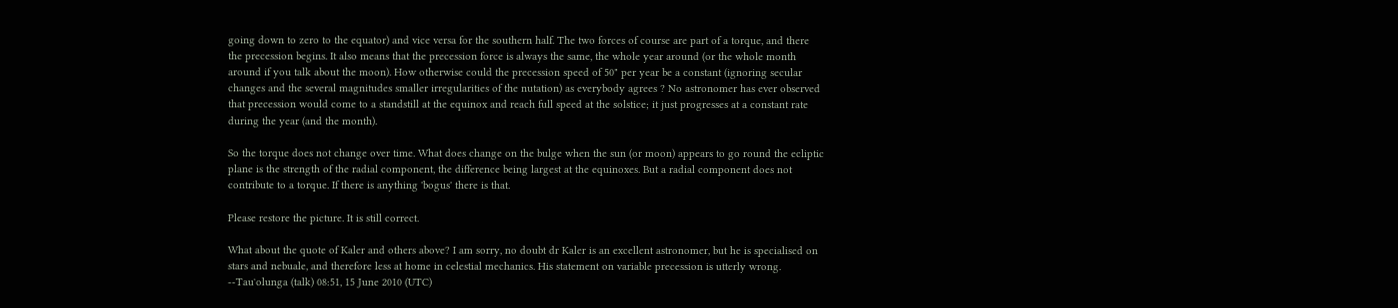going down to zero to the equator) and vice versa for the southern half. The two forces of course are part of a torque, and there the precession begins. It also means that the precession force is always the same, the whole year around (or the whole month around if you talk about the moon). How otherwise could the precession speed of 50" per year be a constant (ignoring secular changes and the several magnitudes smaller irregularities of the nutation) as everybody agrees ? No astronomer has ever observed that precession would come to a standstill at the equinox and reach full speed at the solstice; it just progresses at a constant rate during the year (and the month).

So the torque does not change over time. What does change on the bulge when the sun (or moon) appears to go round the ecliptic plane is the strength of the radial component, the difference being largest at the equinoxes. But a radial component does not contribute to a torque. If there is anything 'bogus' there is that.

Please restore the picture. It is still correct.

What about the quote of Kaler and others above? I am sorry, no doubt dr Kaler is an excellent astronomer, but he is specialised on stars and nebuale, and therefore less at home in celestial mechanics. His statement on variable precession is utterly wrong. --Tauʻolunga (talk) 08:51, 15 June 2010 (UTC)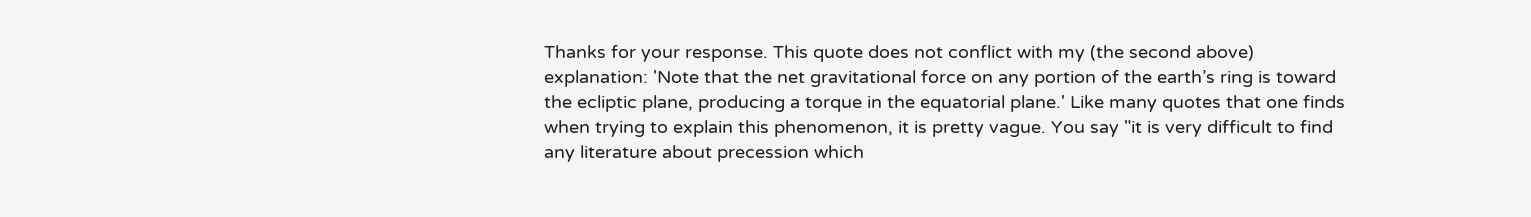Thanks for your response. This quote does not conflict with my (the second above) explanation: 'Note that the net gravitational force on any portion of the earth’s ring is toward the ecliptic plane, producing a torque in the equatorial plane.' Like many quotes that one finds when trying to explain this phenomenon, it is pretty vague. You say "it is very difficult to find any literature about precession which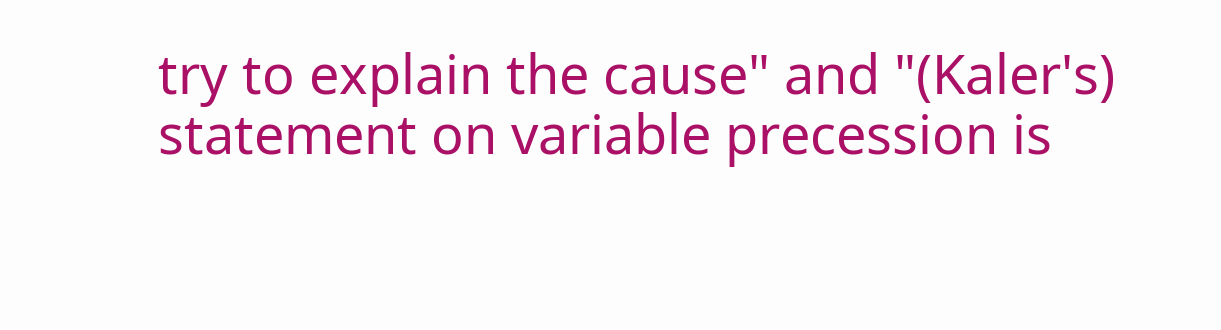try to explain the cause" and "(Kaler's) statement on variable precession is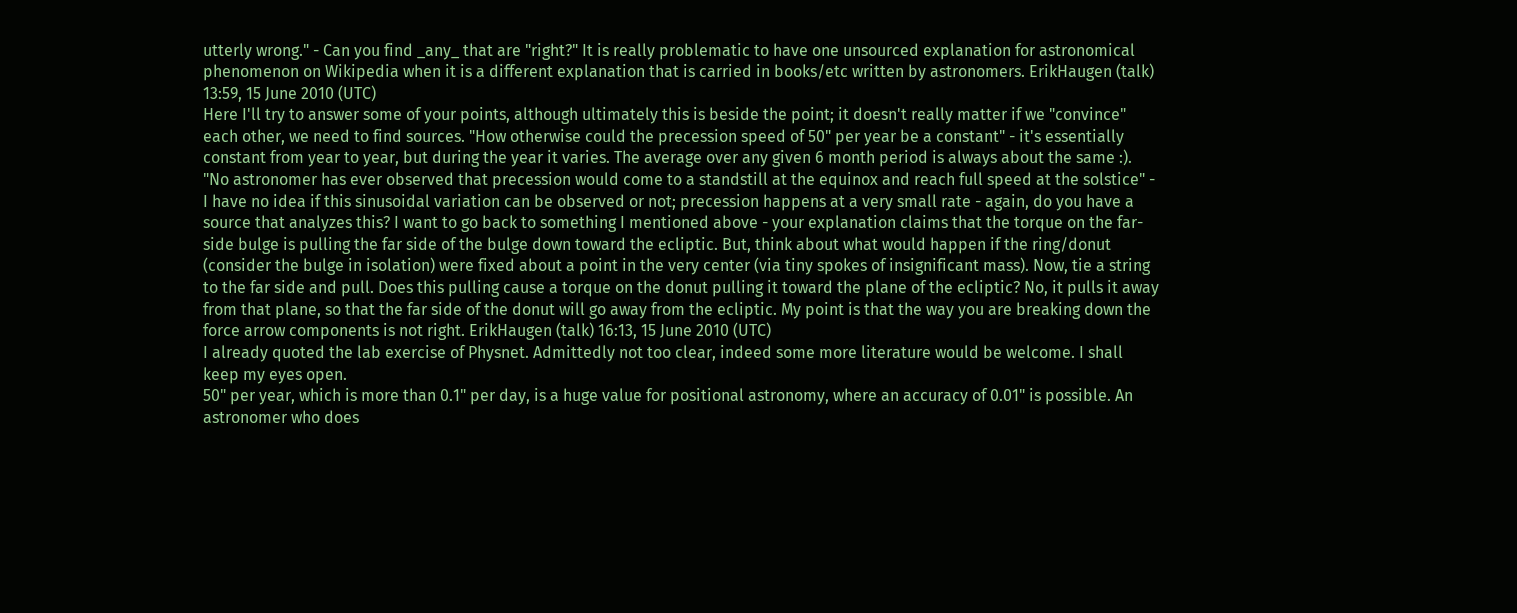utterly wrong." - Can you find _any_ that are "right?" It is really problematic to have one unsourced explanation for astronomical phenomenon on Wikipedia when it is a different explanation that is carried in books/etc written by astronomers. ErikHaugen (talk) 13:59, 15 June 2010 (UTC)
Here I'll try to answer some of your points, although ultimately this is beside the point; it doesn't really matter if we "convince" each other, we need to find sources. "How otherwise could the precession speed of 50" per year be a constant" - it's essentially constant from year to year, but during the year it varies. The average over any given 6 month period is always about the same :). "No astronomer has ever observed that precession would come to a standstill at the equinox and reach full speed at the solstice" - I have no idea if this sinusoidal variation can be observed or not; precession happens at a very small rate - again, do you have a source that analyzes this? I want to go back to something I mentioned above - your explanation claims that the torque on the far-side bulge is pulling the far side of the bulge down toward the ecliptic. But, think about what would happen if the ring/donut (consider the bulge in isolation) were fixed about a point in the very center (via tiny spokes of insignificant mass). Now, tie a string to the far side and pull. Does this pulling cause a torque on the donut pulling it toward the plane of the ecliptic? No, it pulls it away from that plane, so that the far side of the donut will go away from the ecliptic. My point is that the way you are breaking down the force arrow components is not right. ErikHaugen (talk) 16:13, 15 June 2010 (UTC)
I already quoted the lab exercise of Physnet. Admittedly not too clear, indeed some more literature would be welcome. I shall keep my eyes open.
50" per year, which is more than 0.1" per day, is a huge value for positional astronomy, where an accuracy of 0.01" is possible. An astronomer who does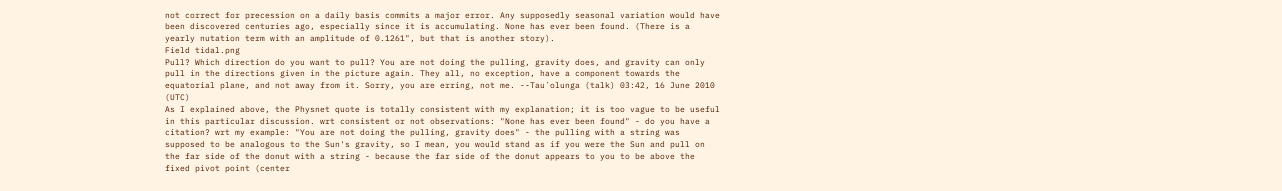not correct for precession on a daily basis commits a major error. Any supposedly seasonal variation would have been discovered centuries ago, especially since it is accumulating. None has ever been found. (There is a yearly nutation term with an amplitude of 0.1261", but that is another story).
Field tidal.png
Pull? Which direction do you want to pull? You are not doing the pulling, gravity does, and gravity can only pull in the directions given in the picture again. They all, no exception, have a component towards the equatorial plane, and not away from it. Sorry, you are erring, not me. --Tauʻolunga (talk) 03:42, 16 June 2010 (UTC)
As I explained above, the Physnet quote is totally consistent with my explanation; it is too vague to be useful in this particular discussion. wrt consistent or not observations: "None has ever been found" - do you have a citation? wrt my example: "You are not doing the pulling, gravity does" - the pulling with a string was supposed to be analogous to the Sun's gravity, so I mean, you would stand as if you were the Sun and pull on the far side of the donut with a string - because the far side of the donut appears to you to be above the fixed pivot point (center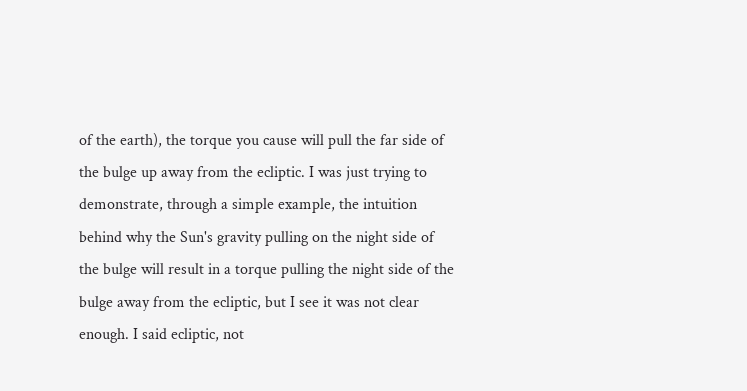of the earth), the torque you cause will pull the far side of the bulge up away from the ecliptic. I was just trying to demonstrate, through a simple example, the intuition behind why the Sun's gravity pulling on the night side of the bulge will result in a torque pulling the night side of the bulge away from the ecliptic, but I see it was not clear enough. I said ecliptic, not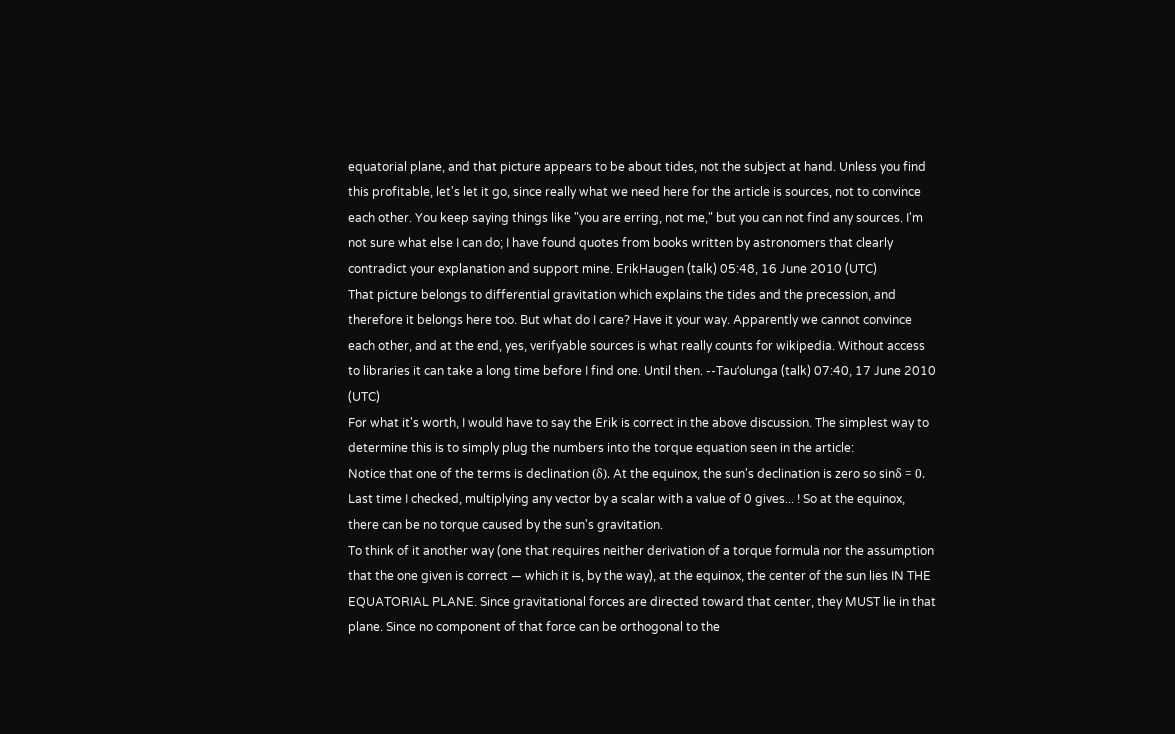equatorial plane, and that picture appears to be about tides, not the subject at hand. Unless you find this profitable, let's let it go, since really what we need here for the article is sources, not to convince each other. You keep saying things like "you are erring, not me," but you can not find any sources. I'm not sure what else I can do; I have found quotes from books written by astronomers that clearly contradict your explanation and support mine. ErikHaugen (talk) 05:48, 16 June 2010 (UTC)
That picture belongs to differential gravitation which explains the tides and the precession, and therefore it belongs here too. But what do I care? Have it your way. Apparently we cannot convince each other, and at the end, yes, verifyable sources is what really counts for wikipedia. Without access to libraries it can take a long time before I find one. Until then. --Tauʻolunga (talk) 07:40, 17 June 2010 (UTC)
For what it's worth, I would have to say the Erik is correct in the above discussion. The simplest way to determine this is to simply plug the numbers into the torque equation seen in the article:
Notice that one of the terms is declination (δ). At the equinox, the sun's declination is zero so sinδ = 0. Last time I checked, multiplying any vector by a scalar with a value of 0 gives... ! So at the equinox, there can be no torque caused by the sun's gravitation.
To think of it another way (one that requires neither derivation of a torque formula nor the assumption that the one given is correct — which it is, by the way), at the equinox, the center of the sun lies IN THE EQUATORIAL PLANE. Since gravitational forces are directed toward that center, they MUST lie in that plane. Since no component of that force can be orthogonal to the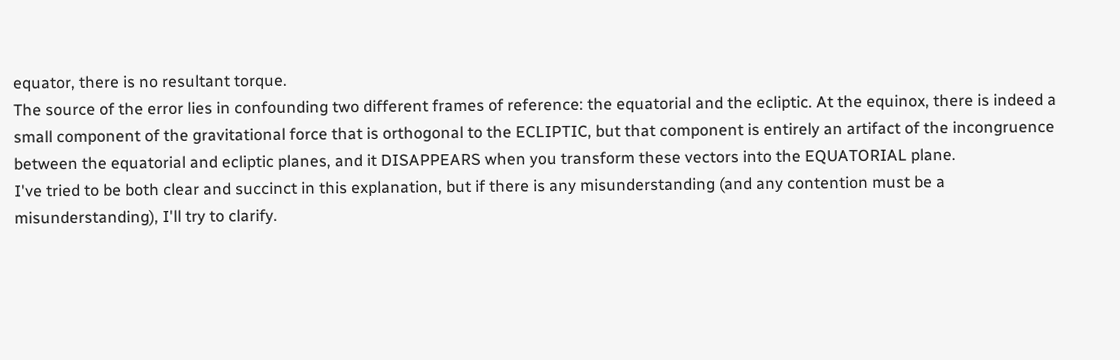equator, there is no resultant torque.
The source of the error lies in confounding two different frames of reference: the equatorial and the ecliptic. At the equinox, there is indeed a small component of the gravitational force that is orthogonal to the ECLIPTIC, but that component is entirely an artifact of the incongruence between the equatorial and ecliptic planes, and it DISAPPEARS when you transform these vectors into the EQUATORIAL plane.
I've tried to be both clear and succinct in this explanation, but if there is any misunderstanding (and any contention must be a misunderstanding), I'll try to clarify.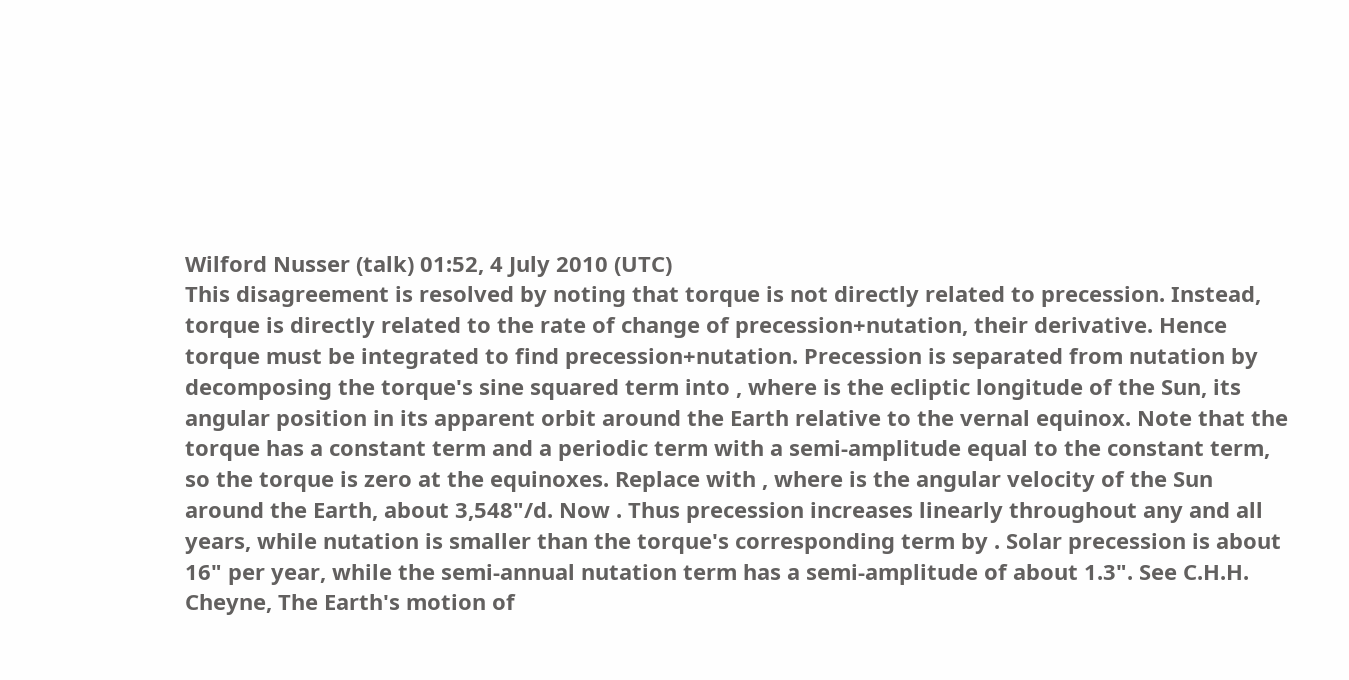Wilford Nusser (talk) 01:52, 4 July 2010 (UTC)
This disagreement is resolved by noting that torque is not directly related to precession. Instead, torque is directly related to the rate of change of precession+nutation, their derivative. Hence torque must be integrated to find precession+nutation. Precession is separated from nutation by decomposing the torque's sine squared term into , where is the ecliptic longitude of the Sun, its angular position in its apparent orbit around the Earth relative to the vernal equinox. Note that the torque has a constant term and a periodic term with a semi-amplitude equal to the constant term, so the torque is zero at the equinoxes. Replace with , where is the angular velocity of the Sun around the Earth, about 3,548"/d. Now . Thus precession increases linearly throughout any and all years, while nutation is smaller than the torque's corresponding term by . Solar precession is about 16" per year, while the semi-annual nutation term has a semi-amplitude of about 1.3". See C.H.H. Cheyne, The Earth's motion of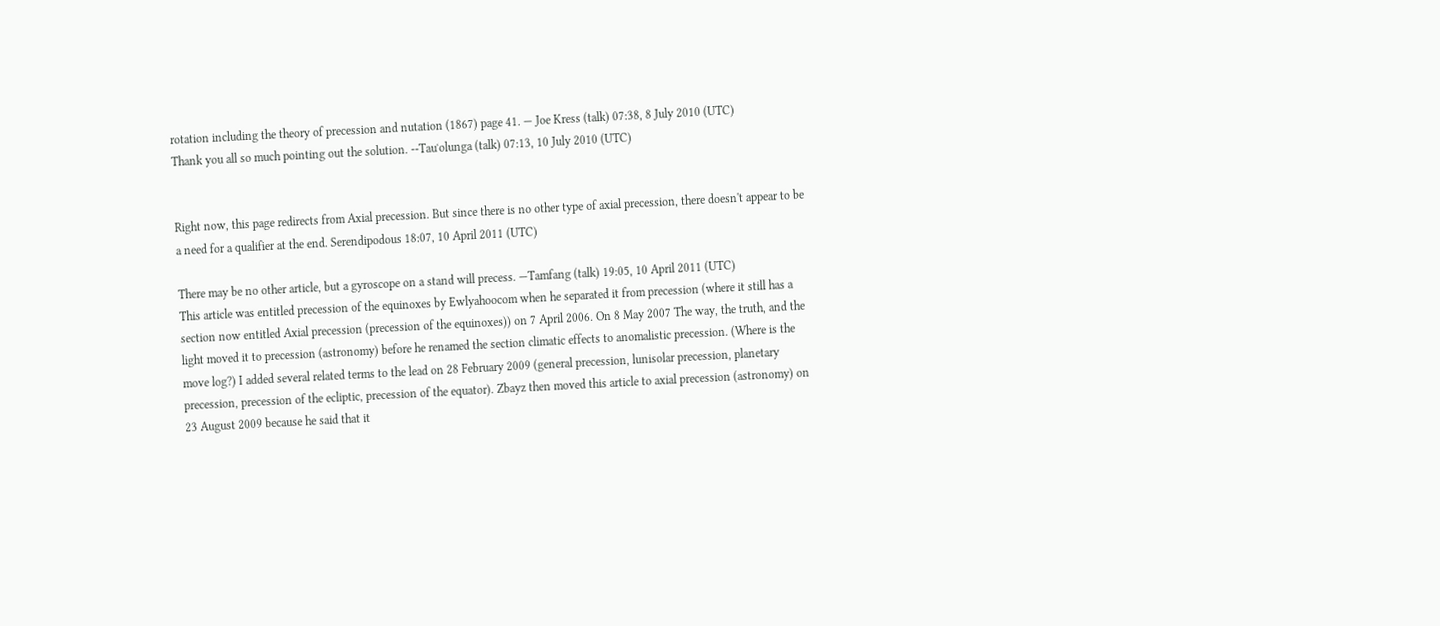rotation including the theory of precession and nutation (1867) page 41. — Joe Kress (talk) 07:38, 8 July 2010 (UTC)
Thank you all so much pointing out the solution. --Tauʻolunga (talk) 07:13, 10 July 2010 (UTC)


Right now, this page redirects from Axial precession. But since there is no other type of axial precession, there doesn't appear to be a need for a qualifier at the end. Serendipodous 18:07, 10 April 2011 (UTC)

There may be no other article, but a gyroscope on a stand will precess. —Tamfang (talk) 19:05, 10 April 2011 (UTC)
This article was entitled precession of the equinoxes by Ewlyahoocom when he separated it from precession (where it still has a section now entitled Axial precession (precession of the equinoxes)) on 7 April 2006. On 8 May 2007 The way, the truth, and the light moved it to precession (astronomy) before he renamed the section climatic effects to anomalistic precession. (Where is the move log?) I added several related terms to the lead on 28 February 2009 (general precession, lunisolar precession, planetary precession, precession of the ecliptic, precession of the equator). Zbayz then moved this article to axial precession (astronomy) on 23 August 2009 because he said that it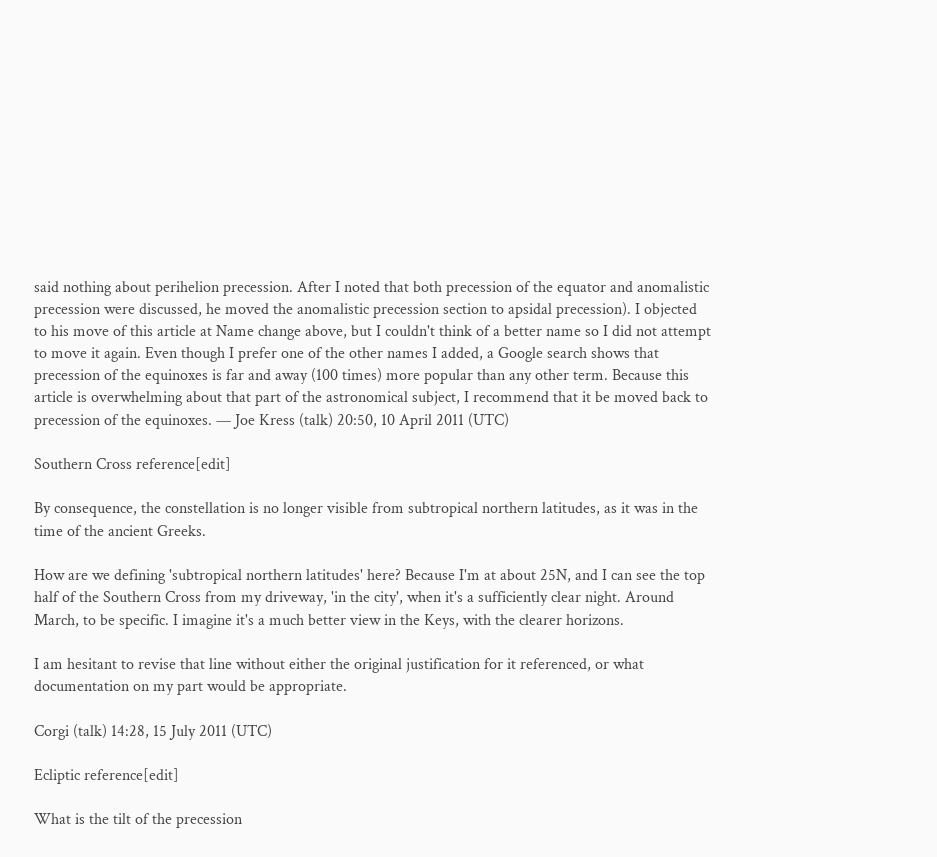said nothing about perihelion precession. After I noted that both precession of the equator and anomalistic precession were discussed, he moved the anomalistic precession section to apsidal precession). I objected to his move of this article at Name change above, but I couldn't think of a better name so I did not attempt to move it again. Even though I prefer one of the other names I added, a Google search shows that precession of the equinoxes is far and away (100 times) more popular than any other term. Because this article is overwhelming about that part of the astronomical subject, I recommend that it be moved back to precession of the equinoxes. — Joe Kress (talk) 20:50, 10 April 2011 (UTC)

Southern Cross reference[edit]

By consequence, the constellation is no longer visible from subtropical northern latitudes, as it was in the time of the ancient Greeks.

How are we defining 'subtropical northern latitudes' here? Because I'm at about 25N, and I can see the top half of the Southern Cross from my driveway, 'in the city', when it's a sufficiently clear night. Around March, to be specific. I imagine it's a much better view in the Keys, with the clearer horizons.

I am hesitant to revise that line without either the original justification for it referenced, or what documentation on my part would be appropriate.

Corgi (talk) 14:28, 15 July 2011 (UTC)

Ecliptic reference[edit]

What is the tilt of the precession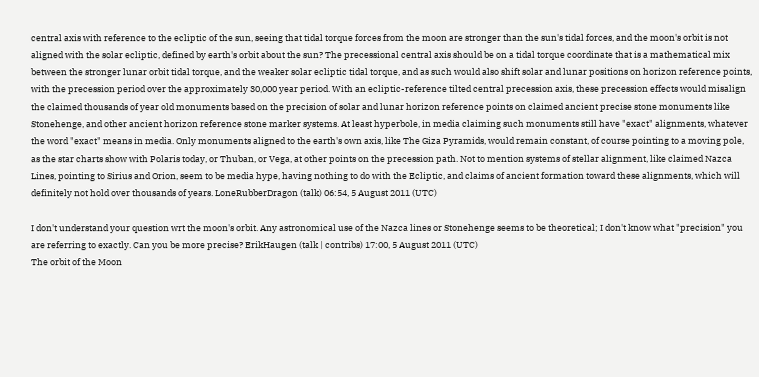central axis with reference to the ecliptic of the sun, seeing that tidal torque forces from the moon are stronger than the sun's tidal forces, and the moon's orbit is not aligned with the solar ecliptic, defined by earth's orbit about the sun? The precessional central axis should be on a tidal torque coordinate that is a mathematical mix between the stronger lunar orbit tidal torque, and the weaker solar ecliptic tidal torque, and as such would also shift solar and lunar positions on horizon reference points, with the precession period over the approximately 30,000 year period. With an ecliptic-reference tilted central precession axis, these precession effects would misalign the claimed thousands of year old monuments based on the precision of solar and lunar horizon reference points on claimed ancient precise stone monuments like Stonehenge, and other ancient horizon reference stone marker systems. At least hyperbole, in media claiming such monuments still have "exact" alignments, whatever the word "exact" means in media. Only monuments aligned to the earth's own axis, like The Giza Pyramids, would remain constant, of course pointing to a moving pole, as the star charts show with Polaris today, or Thuban, or Vega, at other points on the precession path. Not to mention systems of stellar alignment, like claimed Nazca Lines, pointing to Sirius and Orion, seem to be media hype, having nothing to do with the Ecliptic, and claims of ancient formation toward these alignments, which will definitely not hold over thousands of years. LoneRubberDragon (talk) 06:54, 5 August 2011 (UTC)

I don't understand your question wrt the moon's orbit. Any astronomical use of the Nazca lines or Stonehenge seems to be theoretical; I don't know what "precision" you are referring to exactly. Can you be more precise? ErikHaugen (talk | contribs) 17:00, 5 August 2011 (UTC)
The orbit of the Moon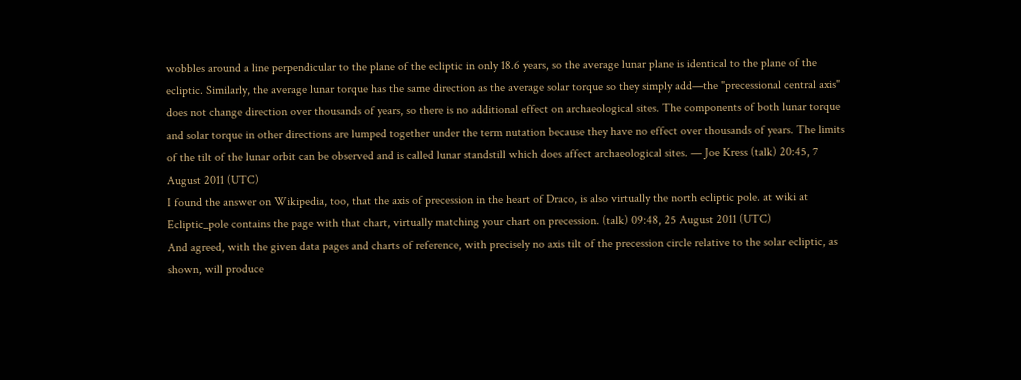wobbles around a line perpendicular to the plane of the ecliptic in only 18.6 years, so the average lunar plane is identical to the plane of the ecliptic. Similarly, the average lunar torque has the same direction as the average solar torque so they simply add—the "precessional central axis" does not change direction over thousands of years, so there is no additional effect on archaeological sites. The components of both lunar torque and solar torque in other directions are lumped together under the term nutation because they have no effect over thousands of years. The limits of the tilt of the lunar orbit can be observed and is called lunar standstill which does affect archaeological sites. — Joe Kress (talk) 20:45, 7 August 2011 (UTC)
I found the answer on Wikipedia, too, that the axis of precession in the heart of Draco, is also virtually the north ecliptic pole. at wiki at Ecliptic_pole contains the page with that chart, virtually matching your chart on precession. (talk) 09:48, 25 August 2011 (UTC)
And agreed, with the given data pages and charts of reference, with precisely no axis tilt of the precession circle relative to the solar ecliptic, as shown, will produce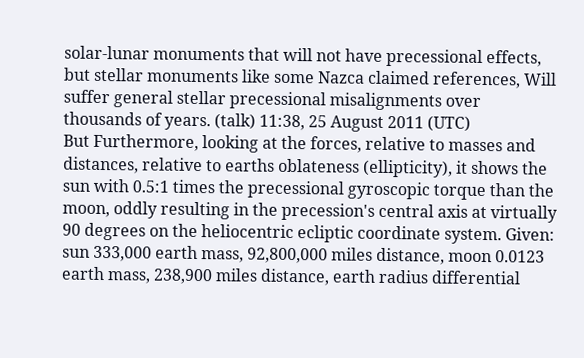solar-lunar monuments that will not have precessional effects, but stellar monuments like some Nazca claimed references, Will suffer general stellar precessional misalignments over thousands of years. (talk) 11:38, 25 August 2011 (UTC)
But Furthermore, looking at the forces, relative to masses and distances, relative to earths oblateness (ellipticity), it shows the sun with 0.5:1 times the precessional gyroscopic torque than the moon, oddly resulting in the precession's central axis at virtually 90 degrees on the heliocentric ecliptic coordinate system. Given: sun 333,000 earth mass, 92,800,000 miles distance, moon 0.0123 earth mass, 238,900 miles distance, earth radius differential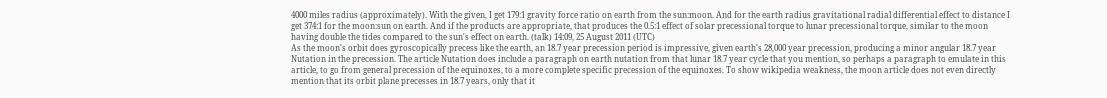4000 miles radius (approximately). With the given, I get 179:1 gravity force ratio on earth from the sun:moon. And for the earth radius gravitational radial differential effect to distance I get 374:1 for the moon:sun on earth. And if the products are appropriate, that produces the 0.5:1 effect of solar precessional torque to lunar precessional torque, similar to the moon having double the tides compared to the sun's effect on earth. (talk) 14:09, 25 August 2011 (UTC)
As the moon's orbit does gyroscopically precess like the earth, an 18.7 year precession period is impressive, given earth's 28,000 year precession, producing a minor angular 18.7 year Nutation in the precession. The article Nutation does include a paragraph on earth nutation from that lunar 18.7 year cycle that you mention, so perhaps a paragraph to emulate in this article, to go from general precession of the equinoxes, to a more complete specific precession of the equinoxes. To show wikipedia weakness, the moon article does not even directly mention that its orbit plane precesses in 18.7 years, only that it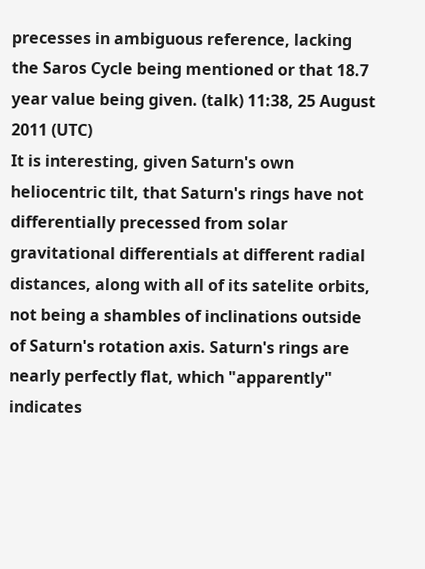precesses in ambiguous reference, lacking the Saros Cycle being mentioned or that 18.7 year value being given. (talk) 11:38, 25 August 2011 (UTC)
It is interesting, given Saturn's own heliocentric tilt, that Saturn's rings have not differentially precessed from solar gravitational differentials at different radial distances, along with all of its satelite orbits, not being a shambles of inclinations outside of Saturn's rotation axis. Saturn's rings are nearly perfectly flat, which "apparently" indicates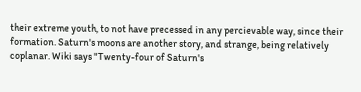their extreme youth, to not have precessed in any percievable way, since their formation. Saturn's moons are another story, and strange, being relatively coplanar. Wiki says "Twenty-four of Saturn's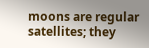moons are regular satellites; they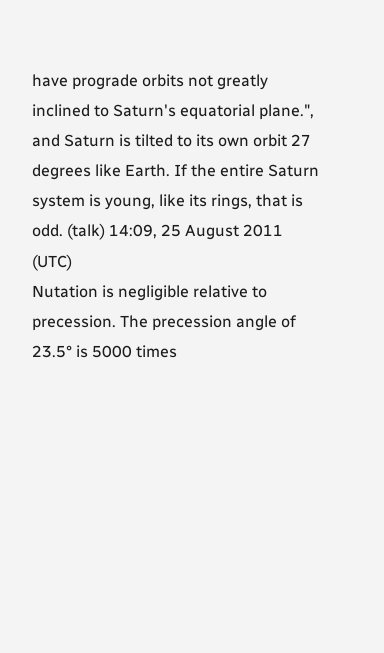have prograde orbits not greatly inclined to Saturn's equatorial plane.", and Saturn is tilted to its own orbit 27 degrees like Earth. If the entire Saturn system is young, like its rings, that is odd. (talk) 14:09, 25 August 2011 (UTC)
Nutation is negligible relative to precession. The precession angle of 23.5° is 5000 times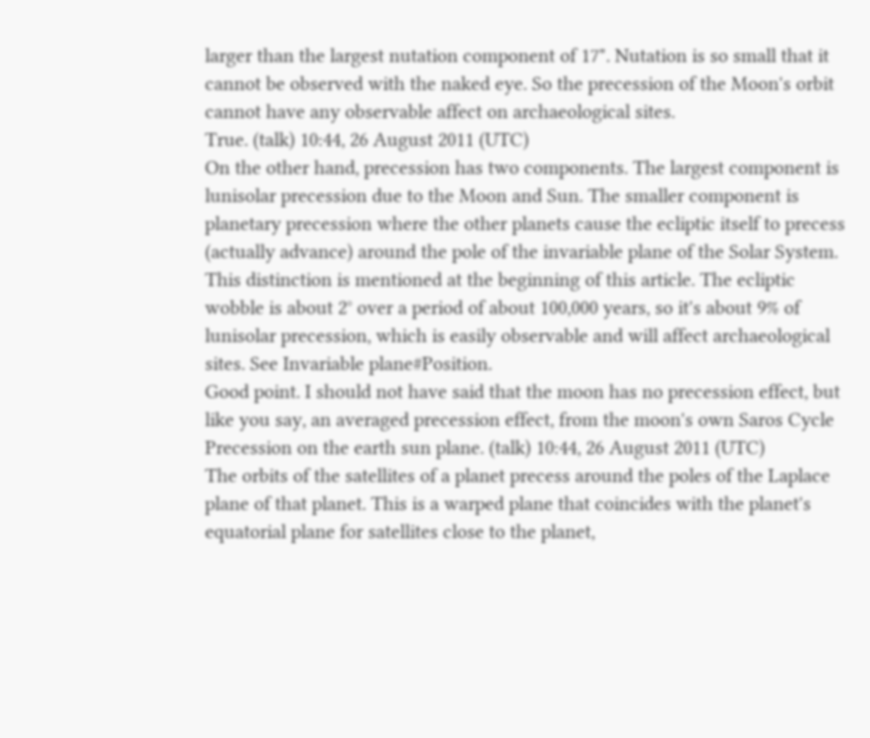larger than the largest nutation component of 17". Nutation is so small that it cannot be observed with the naked eye. So the precession of the Moon's orbit cannot have any observable affect on archaeological sites.
True. (talk) 10:44, 26 August 2011 (UTC)
On the other hand, precession has two components. The largest component is lunisolar precession due to the Moon and Sun. The smaller component is planetary precession where the other planets cause the ecliptic itself to precess (actually advance) around the pole of the invariable plane of the Solar System. This distinction is mentioned at the beginning of this article. The ecliptic wobble is about 2° over a period of about 100,000 years, so it's about 9% of lunisolar precession, which is easily observable and will affect archaeological sites. See Invariable plane#Position.
Good point. I should not have said that the moon has no precession effect, but like you say, an averaged precession effect, from the moon's own Saros Cycle Precession on the earth sun plane. (talk) 10:44, 26 August 2011 (UTC)
The orbits of the satellites of a planet precess around the poles of the Laplace plane of that planet. This is a warped plane that coincides with the planet's equatorial plane for satellites close to the planet,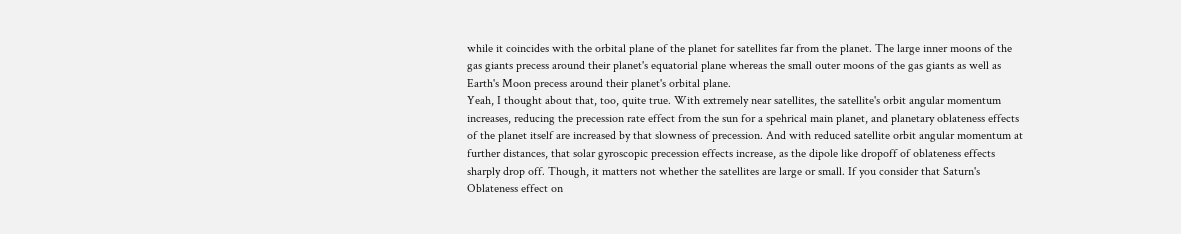while it coincides with the orbital plane of the planet for satellites far from the planet. The large inner moons of the gas giants precess around their planet's equatorial plane whereas the small outer moons of the gas giants as well as Earth's Moon precess around their planet's orbital plane.
Yeah, I thought about that, too, quite true. With extremely near satellites, the satellite's orbit angular momentum increases, reducing the precession rate effect from the sun for a spehrical main planet, and planetary oblateness effects of the planet itself are increased by that slowness of precession. And with reduced satellite orbit angular momentum at further distances, that solar gyroscopic precession effects increase, as the dipole like dropoff of oblateness effects sharply drop off. Though, it matters not whether the satellites are large or small. If you consider that Saturn's Oblateness effect on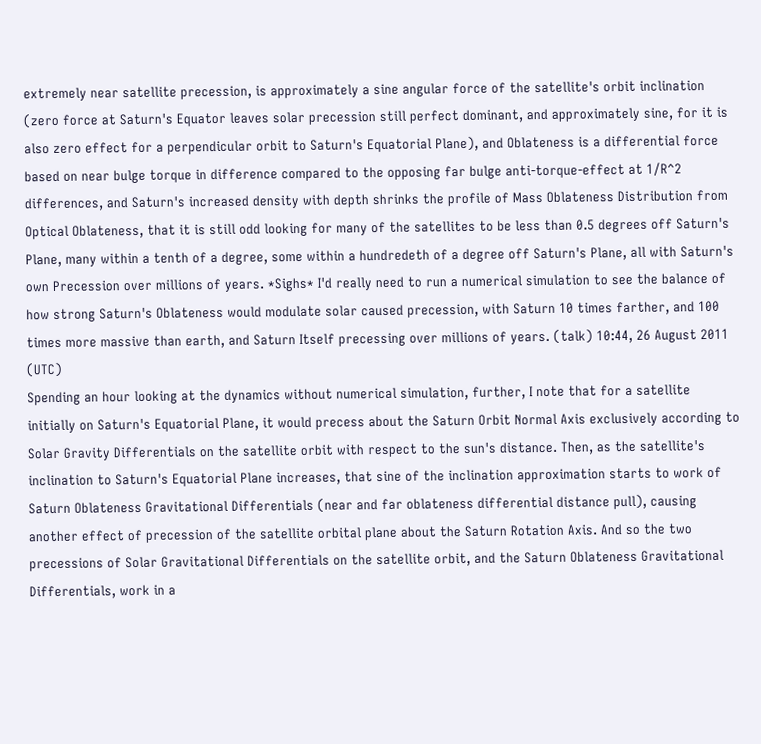extremely near satellite precession, is approximately a sine angular force of the satellite's orbit inclination (zero force at Saturn's Equator leaves solar precession still perfect dominant, and approximately sine, for it is also zero effect for a perpendicular orbit to Saturn's Equatorial Plane), and Oblateness is a differential force based on near bulge torque in difference compared to the opposing far bulge anti-torque-effect at 1/R^2 differences, and Saturn's increased density with depth shrinks the profile of Mass Oblateness Distribution from Optical Oblateness, that it is still odd looking for many of the satellites to be less than 0.5 degrees off Saturn's Plane, many within a tenth of a degree, some within a hundredeth of a degree off Saturn's Plane, all with Saturn's own Precession over millions of years. *Sighs* I'd really need to run a numerical simulation to see the balance of how strong Saturn's Oblateness would modulate solar caused precession, with Saturn 10 times farther, and 100 times more massive than earth, and Saturn Itself precessing over millions of years. (talk) 10:44, 26 August 2011 (UTC)
Spending an hour looking at the dynamics without numerical simulation, further, I note that for a satellite initially on Saturn's Equatorial Plane, it would precess about the Saturn Orbit Normal Axis exclusively according to Solar Gravity Differentials on the satellite orbit with respect to the sun's distance. Then, as the satellite's inclination to Saturn's Equatorial Plane increases, that sine of the inclination approximation starts to work of Saturn Oblateness Gravitational Differentials (near and far oblateness differential distance pull), causing another effect of precession of the satellite orbital plane about the Saturn Rotation Axis. And so the two precessions of Solar Gravitational Differentials on the satellite orbit, and the Saturn Oblateness Gravitational Differentials, work in a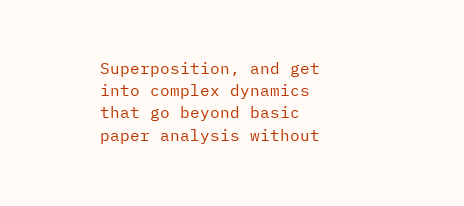Superposition, and get into complex dynamics that go beyond basic paper analysis without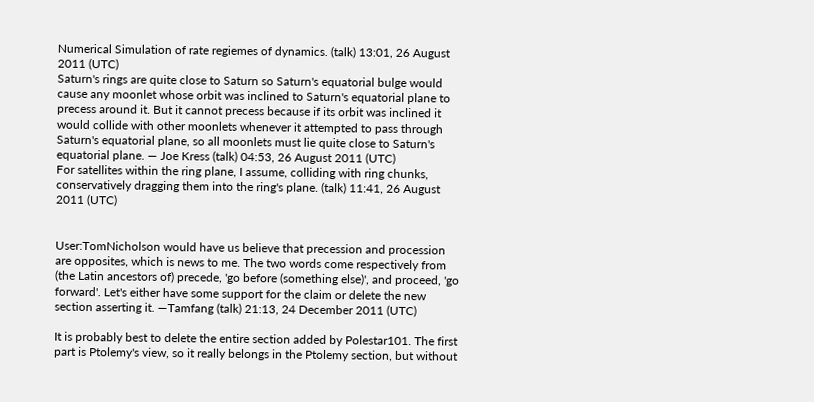Numerical Simulation of rate regiemes of dynamics. (talk) 13:01, 26 August 2011 (UTC)
Saturn's rings are quite close to Saturn so Saturn's equatorial bulge would cause any moonlet whose orbit was inclined to Saturn's equatorial plane to precess around it. But it cannot precess because if its orbit was inclined it would collide with other moonlets whenever it attempted to pass through Saturn's equatorial plane, so all moonlets must lie quite close to Saturn's equatorial plane. — Joe Kress (talk) 04:53, 26 August 2011 (UTC)
For satellites within the ring plane, I assume, colliding with ring chunks, conservatively dragging them into the ring's plane. (talk) 11:41, 26 August 2011 (UTC)


User:TomNicholson would have us believe that precession and procession are opposites, which is news to me. The two words come respectively from (the Latin ancestors of) precede, 'go before (something else)', and proceed, 'go forward'. Let's either have some support for the claim or delete the new section asserting it. —Tamfang (talk) 21:13, 24 December 2011 (UTC)

It is probably best to delete the entire section added by Polestar101. The first part is Ptolemy's view, so it really belongs in the Ptolemy section, but without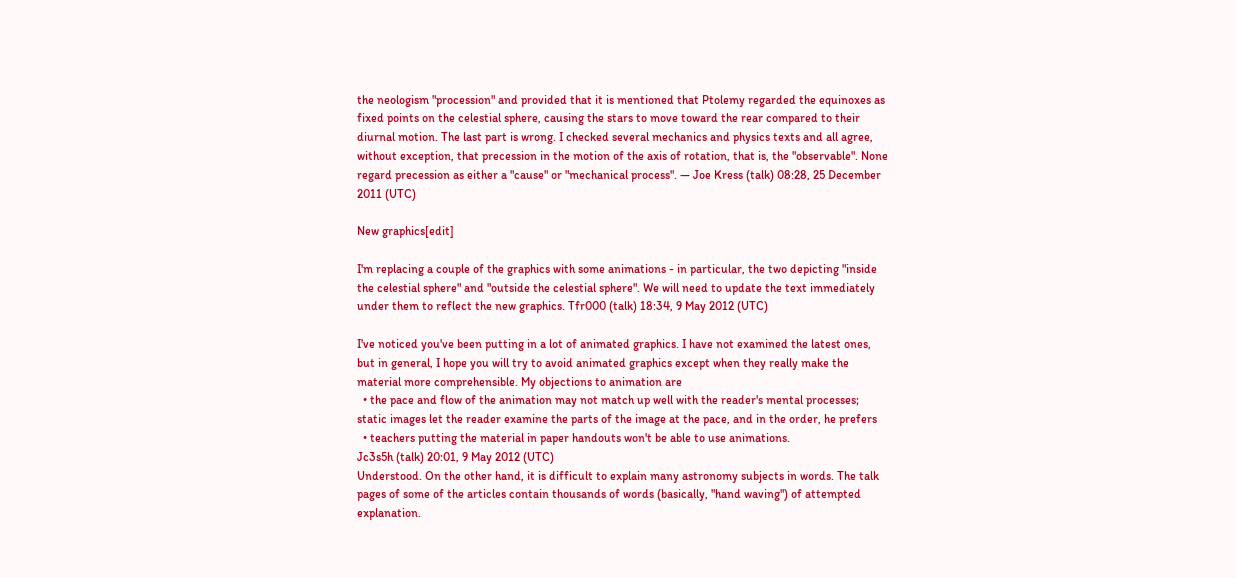the neologism "procession" and provided that it is mentioned that Ptolemy regarded the equinoxes as fixed points on the celestial sphere, causing the stars to move toward the rear compared to their diurnal motion. The last part is wrong. I checked several mechanics and physics texts and all agree, without exception, that precession in the motion of the axis of rotation, that is, the "observable". None regard precession as either a "cause" or "mechanical process". — Joe Kress (talk) 08:28, 25 December 2011 (UTC)

New graphics[edit]

I'm replacing a couple of the graphics with some animations - in particular, the two depicting "inside the celestial sphere" and "outside the celestial sphere". We will need to update the text immediately under them to reflect the new graphics. Tfr000 (talk) 18:34, 9 May 2012 (UTC)

I've noticed you've been putting in a lot of animated graphics. I have not examined the latest ones, but in general, I hope you will try to avoid animated graphics except when they really make the material more comprehensible. My objections to animation are
  • the pace and flow of the animation may not match up well with the reader's mental processes; static images let the reader examine the parts of the image at the pace, and in the order, he prefers
  • teachers putting the material in paper handouts won't be able to use animations.
Jc3s5h (talk) 20:01, 9 May 2012 (UTC)
Understood. On the other hand, it is difficult to explain many astronomy subjects in words. The talk pages of some of the articles contain thousands of words (basically, "hand waving") of attempted explanation.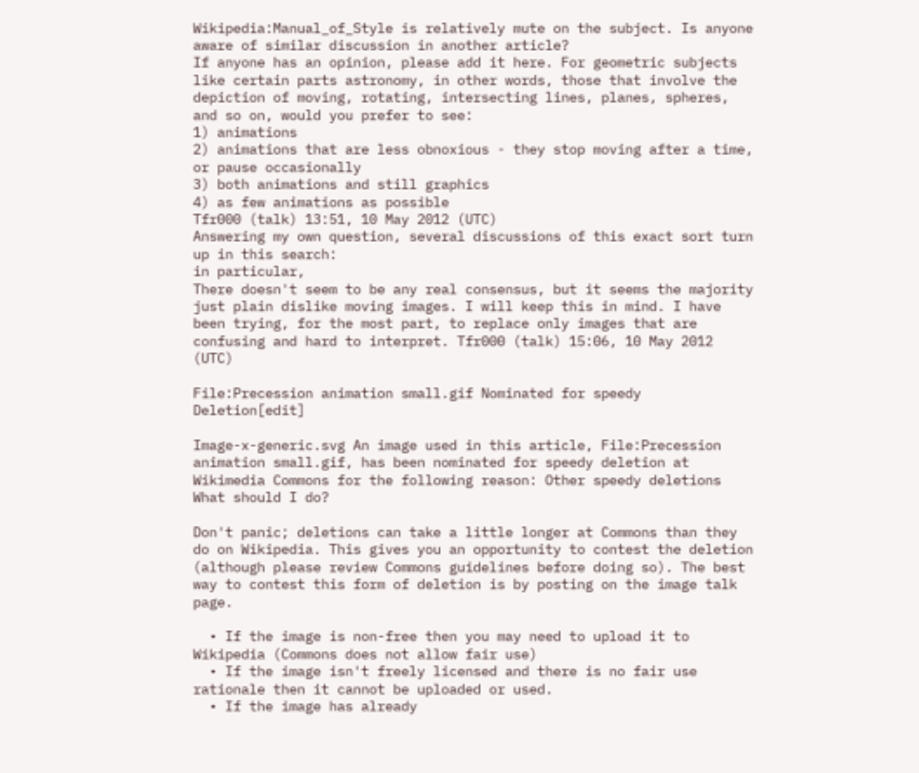Wikipedia:Manual_of_Style is relatively mute on the subject. Is anyone aware of similar discussion in another article?
If anyone has an opinion, please add it here. For geometric subjects like certain parts astronomy, in other words, those that involve the depiction of moving, rotating, intersecting lines, planes, spheres, and so on, would you prefer to see:
1) animations
2) animations that are less obnoxious - they stop moving after a time, or pause occasionally
3) both animations and still graphics
4) as few animations as possible
Tfr000 (talk) 13:51, 10 May 2012 (UTC)
Answering my own question, several discussions of this exact sort turn up in this search:
in particular,
There doesn't seem to be any real consensus, but it seems the majority just plain dislike moving images. I will keep this in mind. I have been trying, for the most part, to replace only images that are confusing and hard to interpret. Tfr000 (talk) 15:06, 10 May 2012 (UTC)

File:Precession animation small.gif Nominated for speedy Deletion[edit]

Image-x-generic.svg An image used in this article, File:Precession animation small.gif, has been nominated for speedy deletion at Wikimedia Commons for the following reason: Other speedy deletions
What should I do?

Don't panic; deletions can take a little longer at Commons than they do on Wikipedia. This gives you an opportunity to contest the deletion (although please review Commons guidelines before doing so). The best way to contest this form of deletion is by posting on the image talk page.

  • If the image is non-free then you may need to upload it to Wikipedia (Commons does not allow fair use)
  • If the image isn't freely licensed and there is no fair use rationale then it cannot be uploaded or used.
  • If the image has already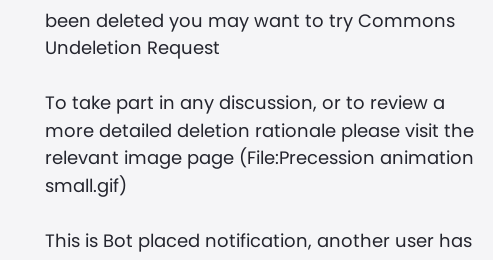been deleted you may want to try Commons Undeletion Request

To take part in any discussion, or to review a more detailed deletion rationale please visit the relevant image page (File:Precession animation small.gif)

This is Bot placed notification, another user has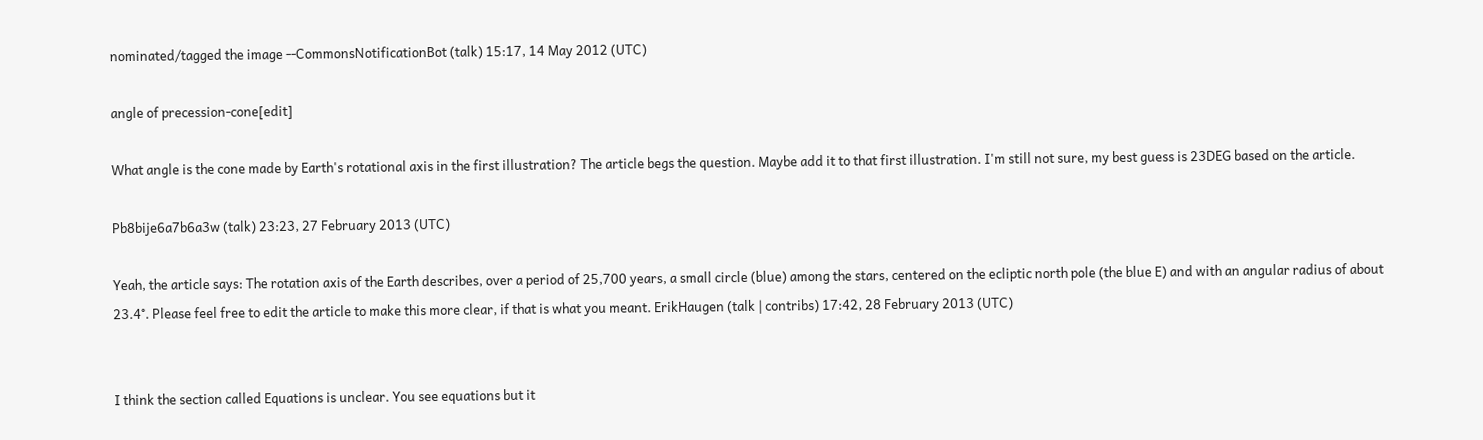nominated/tagged the image --CommonsNotificationBot (talk) 15:17, 14 May 2012 (UTC)

angle of precession-cone[edit]

What angle is the cone made by Earth's rotational axis in the first illustration? The article begs the question. Maybe add it to that first illustration. I'm still not sure, my best guess is 23DEG based on the article.

Pb8bije6a7b6a3w (talk) 23:23, 27 February 2013 (UTC)

Yeah, the article says: The rotation axis of the Earth describes, over a period of 25,700 years, a small circle (blue) among the stars, centered on the ecliptic north pole (the blue E) and with an angular radius of about 23.4°. Please feel free to edit the article to make this more clear, if that is what you meant. ErikHaugen (talk | contribs) 17:42, 28 February 2013 (UTC)


I think the section called Equations is unclear. You see equations but it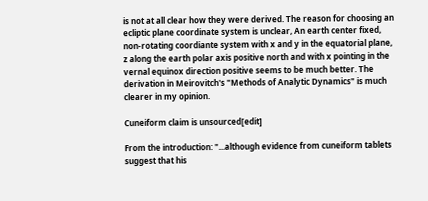is not at all clear how they were derived. The reason for choosing an ecliptic plane coordinate system is unclear, An earth center fixed, non-rotating coordiante system with x and y in the equatorial plane, z along the earth polar axis positive north and with x pointing in the vernal equinox direction positive seems to be much better. The derivation in Meirovitch's "Methods of Analytic Dynamics" is much clearer in my opinion.

Cuneiform claim is unsourced[edit]

From the introduction: "...although evidence from cuneiform tablets suggest that his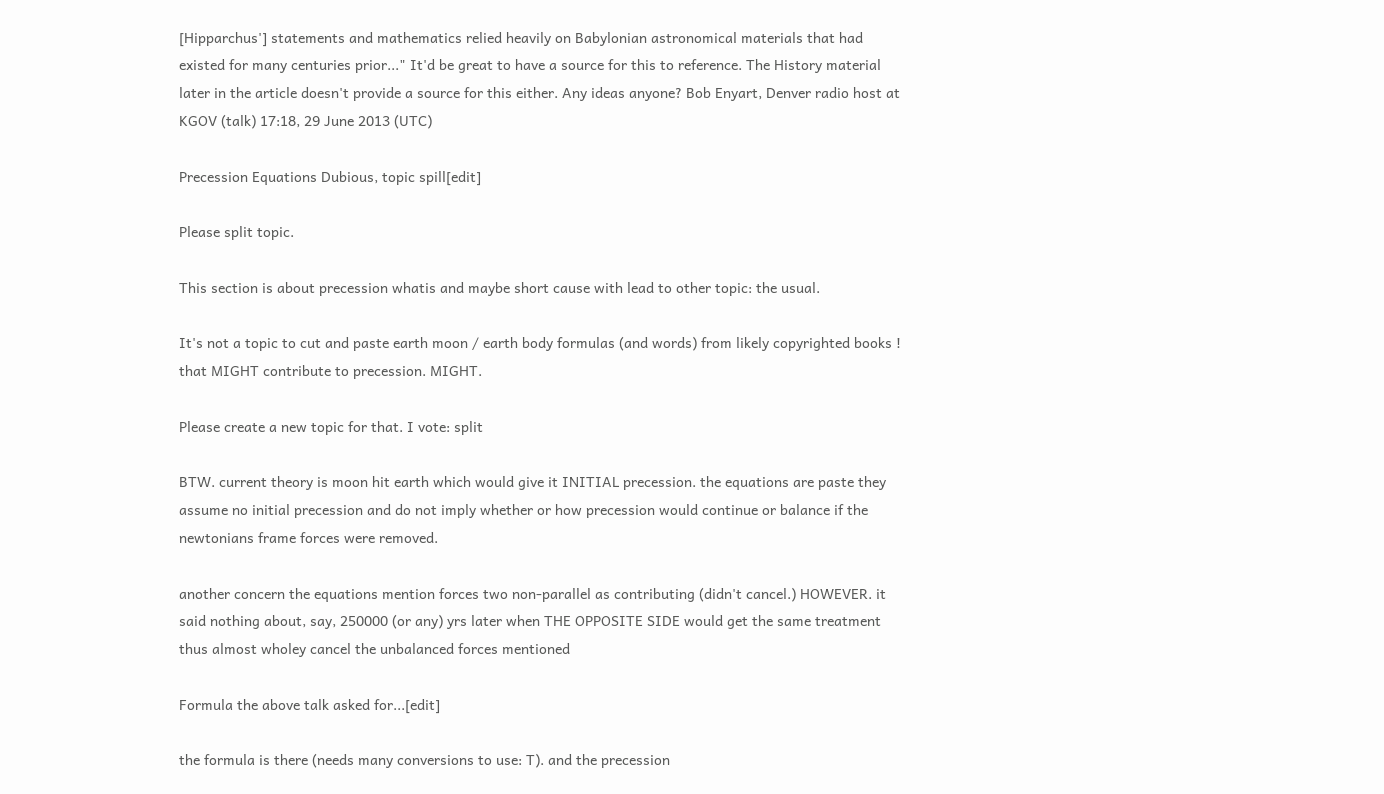[Hipparchus'] statements and mathematics relied heavily on Babylonian astronomical materials that had existed for many centuries prior..." It'd be great to have a source for this to reference. The History material later in the article doesn't provide a source for this either. Any ideas anyone? Bob Enyart, Denver radio host at KGOV (talk) 17:18, 29 June 2013 (UTC)

Precession Equations Dubious, topic spill[edit]

Please split topic.

This section is about precession whatis and maybe short cause with lead to other topic: the usual.

It's not a topic to cut and paste earth moon / earth body formulas (and words) from likely copyrighted books ! that MIGHT contribute to precession. MIGHT.

Please create a new topic for that. I vote: split

BTW. current theory is moon hit earth which would give it INITIAL precession. the equations are paste they assume no initial precession and do not imply whether or how precession would continue or balance if the newtonians frame forces were removed.

another concern the equations mention forces two non-parallel as contributing (didn't cancel.) HOWEVER. it said nothing about, say, 250000 (or any) yrs later when THE OPPOSITE SIDE would get the same treatment thus almost wholey cancel the unbalanced forces mentioned

Formula the above talk asked for...[edit]

the formula is there (needs many conversions to use: T). and the precession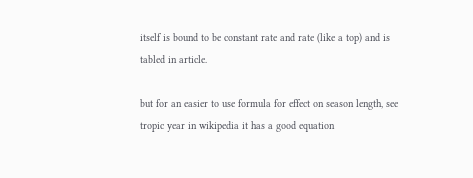itself is bound to be constant rate and rate (like a top) and is tabled in article.

but for an easier to use formula for effect on season length, see tropic year in wikipedia it has a good equation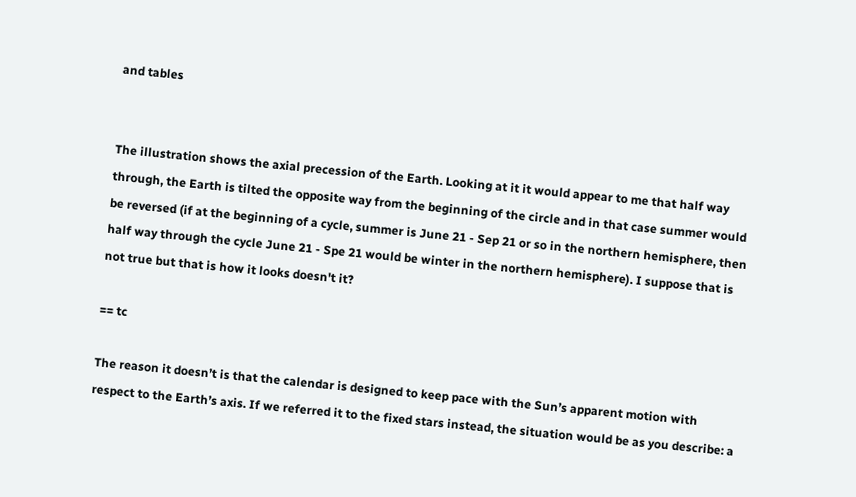and tables


The illustration shows the axial precession of the Earth. Looking at it it would appear to me that half way through, the Earth is tilted the opposite way from the beginning of the circle and in that case summer would be reversed (if at the beginning of a cycle, summer is June 21 - Sep 21 or so in the northern hemisphere, then half way through the cycle June 21 - Spe 21 would be winter in the northern hemisphere). I suppose that is not true but that is how it looks doesn't it?

== tc

The reason it doesn’t is that the calendar is designed to keep pace with the Sun’s apparent motion with respect to the Earth’s axis. If we referred it to the fixed stars instead, the situation would be as you describe: a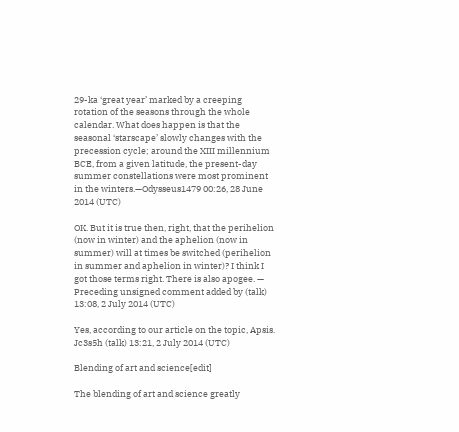29-ka ‘great year’ marked by a creeping rotation of the seasons through the whole calendar. What does happen is that the seasonal ‘starscape’ slowly changes with the precession cycle; around the XIII millennium BCE, from a given latitude, the present-day summer constellations were most prominent in the winters.—Odysseus1479 00:26, 28 June 2014 (UTC)

OK. But it is true then, right, that the perihelion (now in winter) and the aphelion (now in summer) will at times be switched (perihelion in summer and aphelion in winter)? I think I got those terms right. There is also apogee. — Preceding unsigned comment added by (talk) 13:08, 2 July 2014 (UTC)

Yes, according to our article on the topic, Apsis. Jc3s5h (talk) 13:21, 2 July 2014 (UTC)

Blending of art and science[edit]

The blending of art and science greatly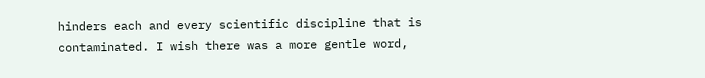hinders each and every scientific discipline that is contaminated. I wish there was a more gentle word,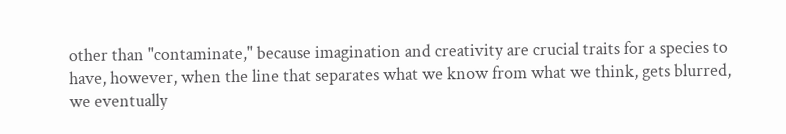other than "contaminate," because imagination and creativity are crucial traits for a species to have, however, when the line that separates what we know from what we think, gets blurred, we eventually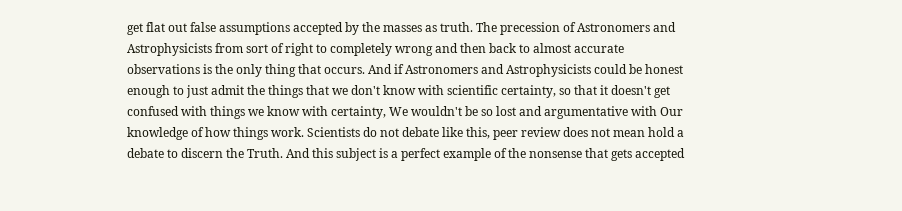get flat out false assumptions accepted by the masses as truth. The precession of Astronomers and Astrophysicists from sort of right to completely wrong and then back to almost accurate observations is the only thing that occurs. And if Astronomers and Astrophysicists could be honest enough to just admit the things that we don't know with scientific certainty, so that it doesn't get confused with things we know with certainty, We wouldn't be so lost and argumentative with Our knowledge of how things work. Scientists do not debate like this, peer review does not mean hold a debate to discern the Truth. And this subject is a perfect example of the nonsense that gets accepted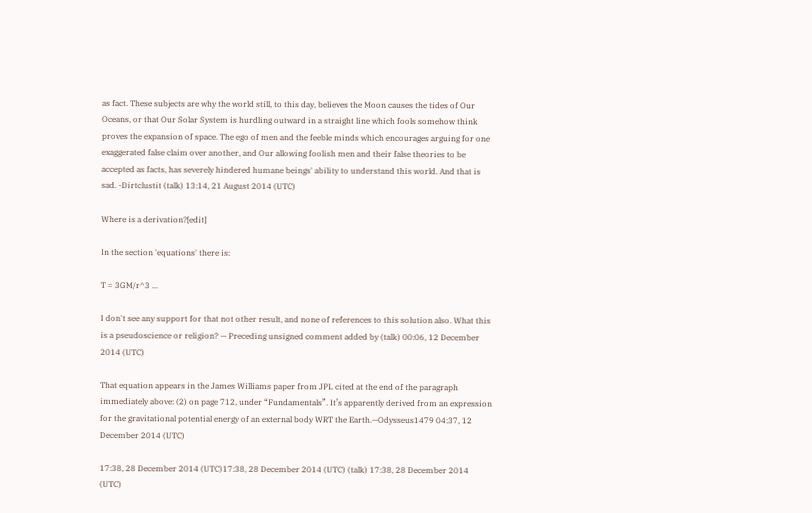as fact. These subjects are why the world still, to this day, believes the Moon causes the tides of Our Oceans, or that Our Solar System is hurdling outward in a straight line which fools somehow think proves the expansion of space. The ego of men and the feeble minds which encourages arguing for one exaggerated false claim over another, and Our allowing foolish men and their false theories to be accepted as facts, has severely hindered humane beings' ability to understand this world. And that is sad. -Dirtclustit (talk) 13:14, 21 August 2014 (UTC)

Where is a derivation?[edit]

In the section 'equations' there is:

T = 3GM/r^3 ...

I don't see any support for that not other result, and none of references to this solution also. What this is a pseudoscience or religion? — Preceding unsigned comment added by (talk) 00:06, 12 December 2014 (UTC)

That equation appears in the James Williams paper from JPL cited at the end of the paragraph immediately above: (2) on page 712, under “Fundamentals”. It’s apparently derived from an expression for the gravitational potential energy of an external body WRT the Earth.—Odysseus1479 04:37, 12 December 2014 (UTC)

17:38, 28 December 2014 (UTC)17:38, 28 December 2014 (UTC) (talk) 17:38, 28 December 2014 (UTC)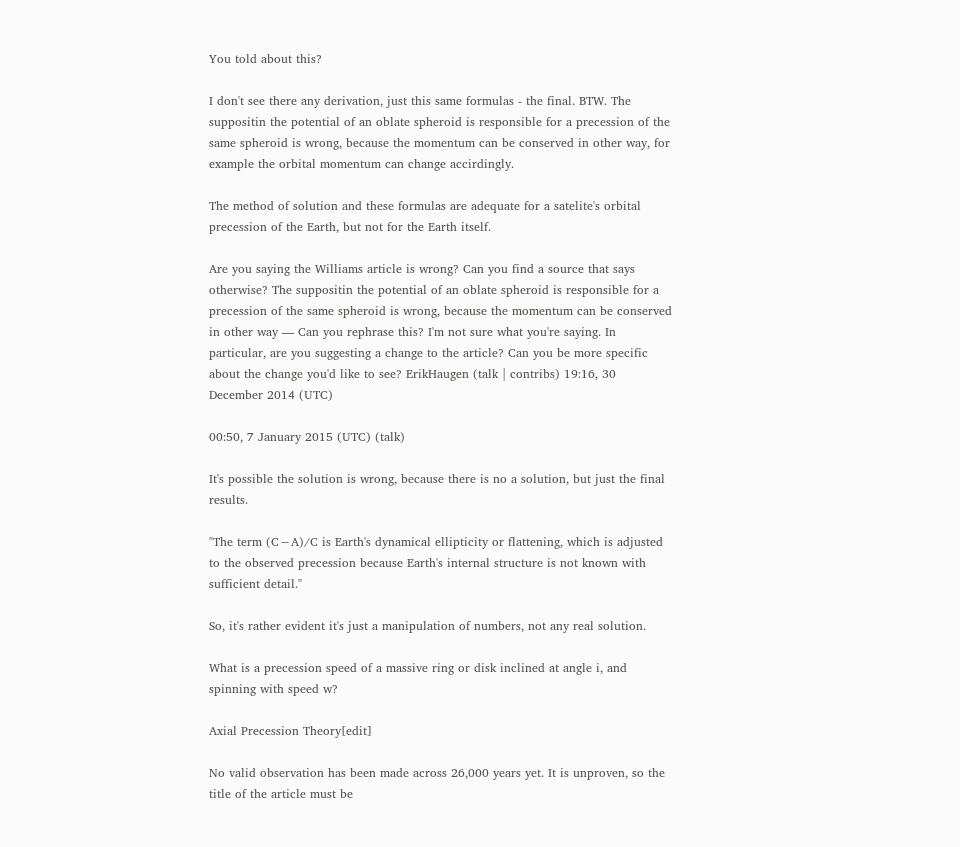You told about this?

I don't see there any derivation, just this same formulas - the final. BTW. The suppositin the potential of an oblate spheroid is responsible for a precession of the same spheroid is wrong, because the momentum can be conserved in other way, for example the orbital momentum can change accirdingly.

The method of solution and these formulas are adequate for a satelite's orbital precession of the Earth, but not for the Earth itself.

Are you saying the Williams article is wrong? Can you find a source that says otherwise? The suppositin the potential of an oblate spheroid is responsible for a precession of the same spheroid is wrong, because the momentum can be conserved in other way — Can you rephrase this? I'm not sure what you're saying. In particular, are you suggesting a change to the article? Can you be more specific about the change you'd like to see? ErikHaugen (talk | contribs) 19:16, 30 December 2014 (UTC)

00:50, 7 January 2015 (UTC) (talk)

It's possible the solution is wrong, because there is no a solution, but just the final results.

"The term (C−A)/C is Earth's dynamical ellipticity or flattening, which is adjusted to the observed precession because Earth's internal structure is not known with sufficient detail."

So, it's rather evident it's just a manipulation of numbers, not any real solution.

What is a precession speed of a massive ring or disk inclined at angle i, and spinning with speed w?

Axial Precession Theory[edit]

No valid observation has been made across 26,000 years yet. It is unproven, so the title of the article must be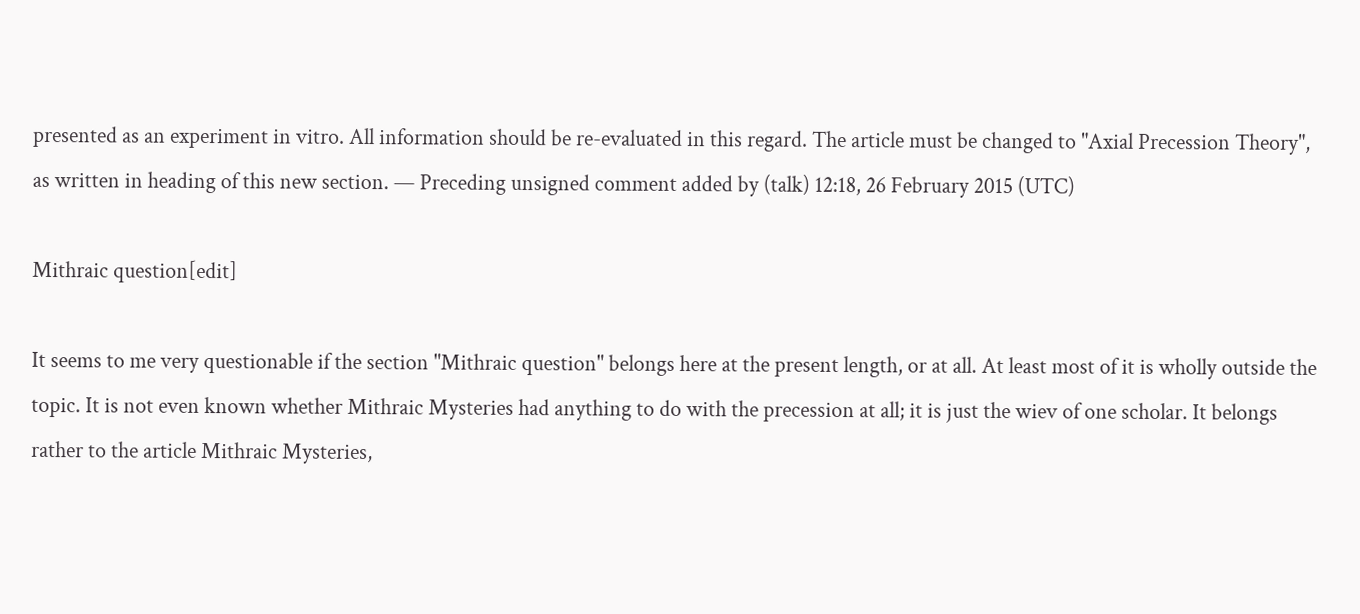presented as an experiment in vitro. All information should be re-evaluated in this regard. The article must be changed to "Axial Precession Theory", as written in heading of this new section. — Preceding unsigned comment added by (talk) 12:18, 26 February 2015 (UTC)

Mithraic question[edit]

It seems to me very questionable if the section "Mithraic question" belongs here at the present length, or at all. At least most of it is wholly outside the topic. It is not even known whether Mithraic Mysteries had anything to do with the precession at all; it is just the wiev of one scholar. It belongs rather to the article Mithraic Mysteries,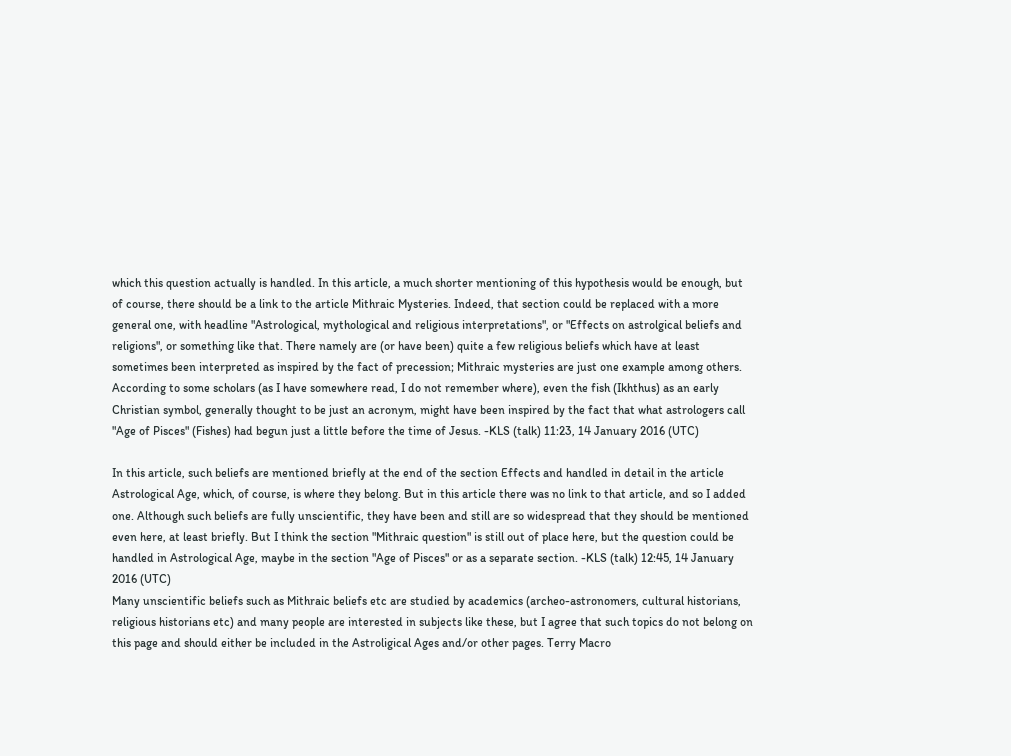which this question actually is handled. In this article, a much shorter mentioning of this hypothesis would be enough, but of course, there should be a link to the article Mithraic Mysteries. Indeed, that section could be replaced with a more general one, with headline "Astrological, mythological and religious interpretations", or "Effects on astrolgical beliefs and religions", or something like that. There namely are (or have been) quite a few religious beliefs which have at least sometimes been interpreted as inspired by the fact of precession; Mithraic mysteries are just one example among others. According to some scholars (as I have somewhere read, I do not remember where), even the fish (Ikhthus) as an early Christian symbol, generally thought to be just an acronym, might have been inspired by the fact that what astrologers call "Age of Pisces" (Fishes) had begun just a little before the time of Jesus. -KLS (talk) 11:23, 14 January 2016 (UTC)

In this article, such beliefs are mentioned briefly at the end of the section Effects and handled in detail in the article Astrological Age, which, of course, is where they belong. But in this article there was no link to that article, and so I added one. Although such beliefs are fully unscientific, they have been and still are so widespread that they should be mentioned even here, at least briefly. But I think the section "Mithraic question" is still out of place here, but the question could be handled in Astrological Age, maybe in the section "Age of Pisces" or as a separate section. -KLS (talk) 12:45, 14 January 2016 (UTC)
Many unscientific beliefs such as Mithraic beliefs etc are studied by academics (archeo-astronomers, cultural historians, religious historians etc) and many people are interested in subjects like these, but I agree that such topics do not belong on this page and should either be included in the Astroligical Ages and/or other pages. Terry Macro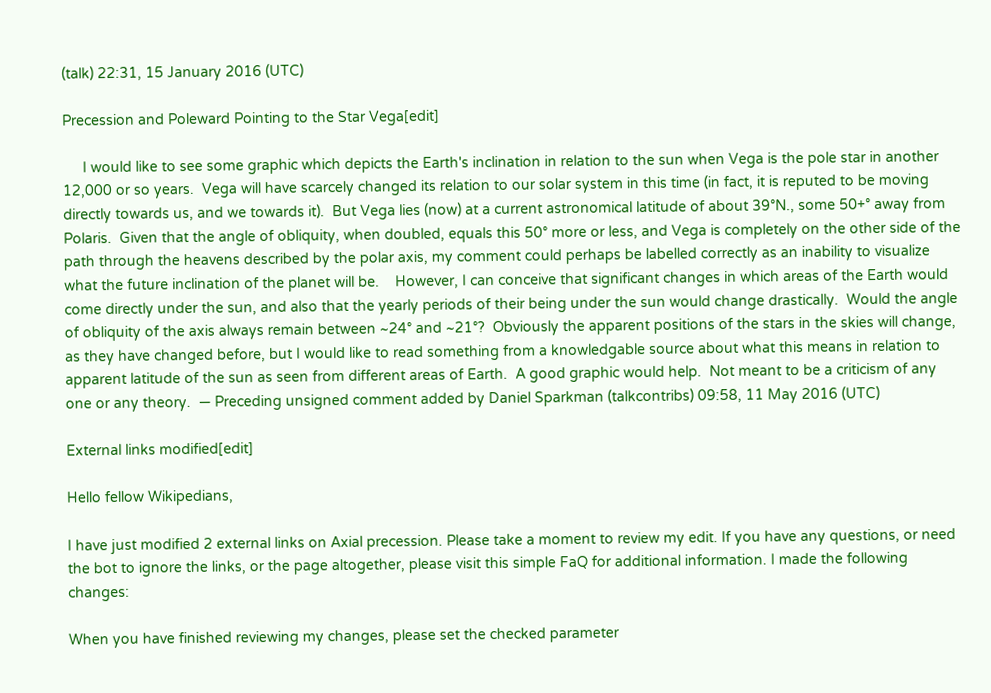(talk) 22:31, 15 January 2016 (UTC)

Precession and Poleward Pointing to the Star Vega[edit]

     I would like to see some graphic which depicts the Earth's inclination in relation to the sun when Vega is the pole star in another 12,000 or so years.  Vega will have scarcely changed its relation to our solar system in this time (in fact, it is reputed to be moving directly towards us, and we towards it).  But Vega lies (now) at a current astronomical latitude of about 39°N., some 50+° away from Polaris.  Given that the angle of obliquity, when doubled, equals this 50° more or less, and Vega is completely on the other side of the path through the heavens described by the polar axis, my comment could perhaps be labelled correctly as an inability to visualize what the future inclination of the planet will be.    However, I can conceive that significant changes in which areas of the Earth would come directly under the sun, and also that the yearly periods of their being under the sun would change drastically.  Would the angle of obliquity of the axis always remain between ~24° and ~21°?  Obviously the apparent positions of the stars in the skies will change, as they have changed before, but I would like to read something from a knowledgable source about what this means in relation to apparent latitude of the sun as seen from different areas of Earth.  A good graphic would help.  Not meant to be a criticism of any one or any theory.  — Preceding unsigned comment added by Daniel Sparkman (talkcontribs) 09:58, 11 May 2016 (UTC)

External links modified[edit]

Hello fellow Wikipedians,

I have just modified 2 external links on Axial precession. Please take a moment to review my edit. If you have any questions, or need the bot to ignore the links, or the page altogether, please visit this simple FaQ for additional information. I made the following changes:

When you have finished reviewing my changes, please set the checked parameter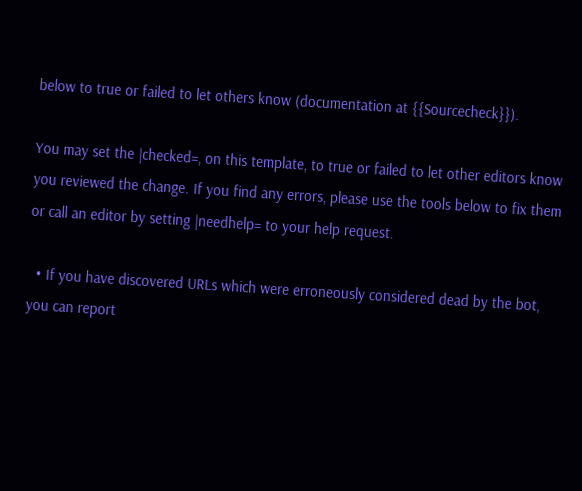below to true or failed to let others know (documentation at {{Sourcecheck}}).

You may set the |checked=, on this template, to true or failed to let other editors know you reviewed the change. If you find any errors, please use the tools below to fix them or call an editor by setting |needhelp= to your help request.

  • If you have discovered URLs which were erroneously considered dead by the bot, you can report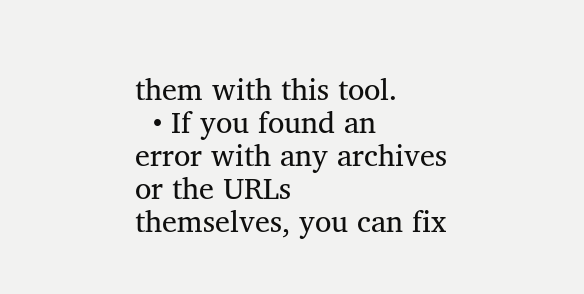them with this tool.
  • If you found an error with any archives or the URLs themselves, you can fix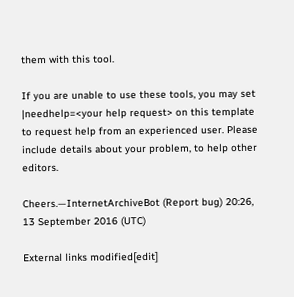them with this tool.

If you are unable to use these tools, you may set |needhelp=<your help request> on this template to request help from an experienced user. Please include details about your problem, to help other editors.

Cheers.—InternetArchiveBot (Report bug) 20:26, 13 September 2016 (UTC)

External links modified[edit]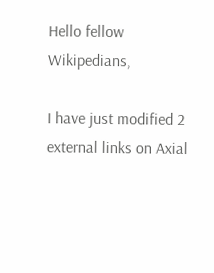Hello fellow Wikipedians,

I have just modified 2 external links on Axial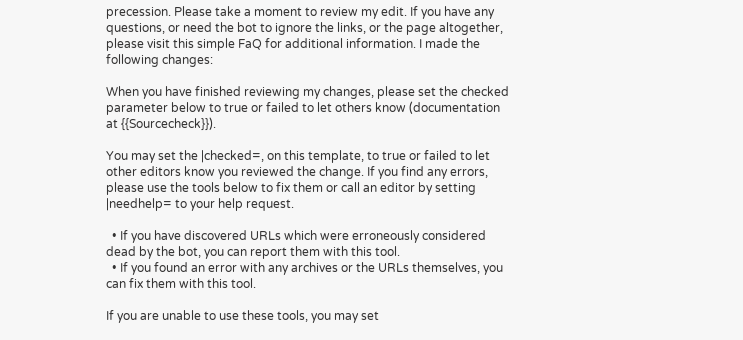precession. Please take a moment to review my edit. If you have any questions, or need the bot to ignore the links, or the page altogether, please visit this simple FaQ for additional information. I made the following changes:

When you have finished reviewing my changes, please set the checked parameter below to true or failed to let others know (documentation at {{Sourcecheck}}).

You may set the |checked=, on this template, to true or failed to let other editors know you reviewed the change. If you find any errors, please use the tools below to fix them or call an editor by setting |needhelp= to your help request.

  • If you have discovered URLs which were erroneously considered dead by the bot, you can report them with this tool.
  • If you found an error with any archives or the URLs themselves, you can fix them with this tool.

If you are unable to use these tools, you may set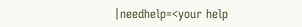|needhelp=<your help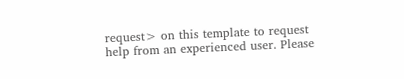request> on this template to request help from an experienced user. Please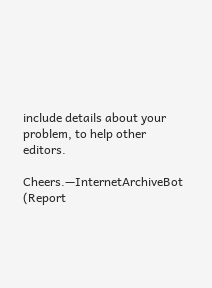include details about your problem, to help other editors.

Cheers.—InternetArchiveBot (Report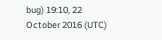bug) 19:10, 22 October 2016 (UTC)